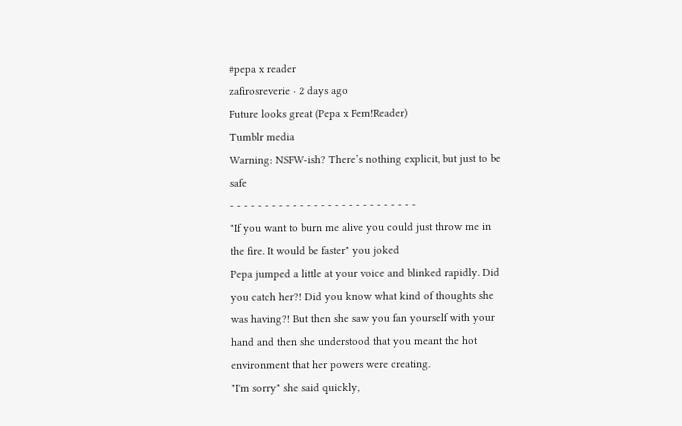#pepa x reader
zafirosreverie · 2 days ago
Future looks great (Pepa x Fem!Reader)
Tumblr media
Warning: NSFW-ish? There’s nothing explicit, but just to be safe
- - - - - - - - - - - - - - - - - - - - - - - - - - -
"If you want to burn me alive you could just throw me in the fire. It would be faster" you joked
Pepa jumped a little at your voice and blinked rapidly. Did you catch her?! Did you know what kind of thoughts she was having?! But then she saw you fan yourself with your hand and then she understood that you meant the hot environment that her powers were creating.
"I'm sorry" she said quickly,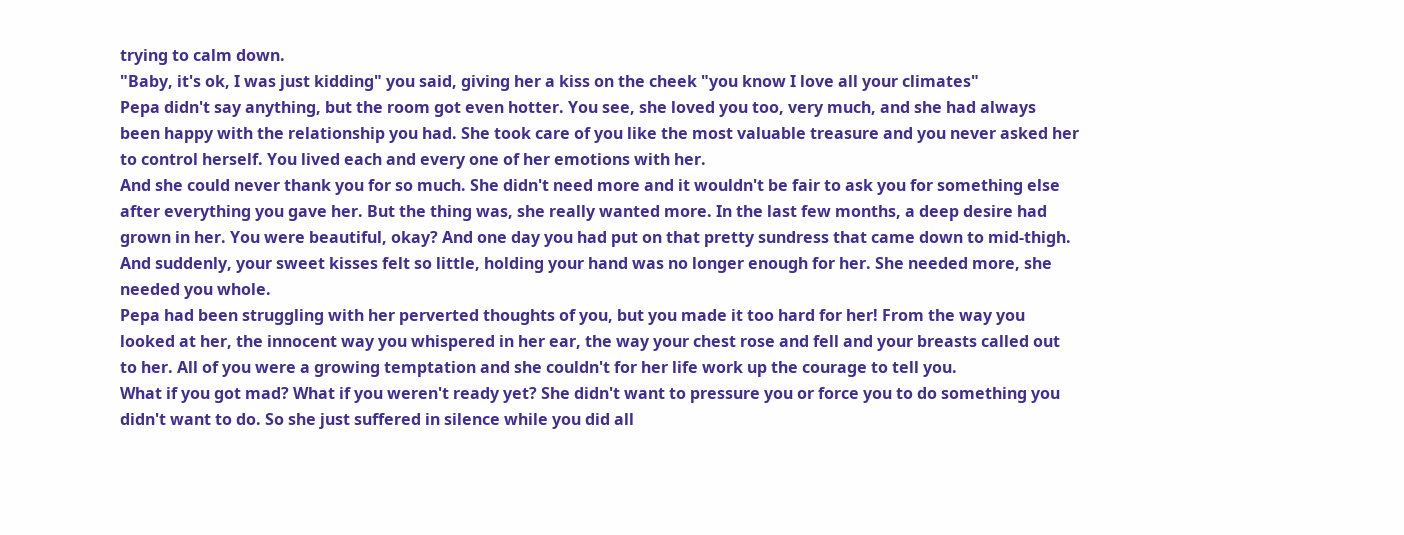trying to calm down.
"Baby, it's ok, I was just kidding" you said, giving her a kiss on the cheek "you know I love all your climates"
Pepa didn't say anything, but the room got even hotter. You see, she loved you too, very much, and she had always been happy with the relationship you had. She took care of you like the most valuable treasure and you never asked her to control herself. You lived each and every one of her emotions with her.
And she could never thank you for so much. She didn't need more and it wouldn't be fair to ask you for something else after everything you gave her. But the thing was, she really wanted more. In the last few months, a deep desire had grown in her. You were beautiful, okay? And one day you had put on that pretty sundress that came down to mid-thigh. And suddenly, your sweet kisses felt so little, holding your hand was no longer enough for her. She needed more, she needed you whole.
Pepa had been struggling with her perverted thoughts of you, but you made it too hard for her! From the way you looked at her, the innocent way you whispered in her ear, the way your chest rose and fell and your breasts called out to her. All of you were a growing temptation and she couldn't for her life work up the courage to tell you.
What if you got mad? What if you weren't ready yet? She didn't want to pressure you or force you to do something you didn't want to do. So she just suffered in silence while you did all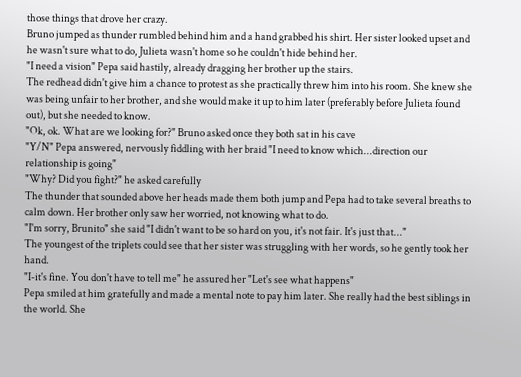those things that drove her crazy.
Bruno jumped as thunder rumbled behind him and a hand grabbed his shirt. Her sister looked upset and he wasn't sure what to do, Julieta wasn't home so he couldn't hide behind her.
"I need a vision" Pepa said hastily, already dragging her brother up the stairs.
The redhead didn't give him a chance to protest as she practically threw him into his room. She knew she was being unfair to her brother, and she would make it up to him later (preferably before Julieta found out), but she needed to know.
"Ok, ok. What are we looking for?" Bruno asked once they both sat in his cave
"Y/N" Pepa answered, nervously fiddling with her braid "I need to know which...direction our relationship is going"
"Why? Did you fight?" he asked carefully
The thunder that sounded above her heads made them both jump and Pepa had to take several breaths to calm down. Her brother only saw her worried, not knowing what to do.
"I'm sorry, Brunito" she said "I didn't want to be so hard on you, it's not fair. It's just that..."
The youngest of the triplets could see that her sister was struggling with her words, so he gently took her hand.
"I-it's fine. You don't have to tell me" he assured her "Let's see what happens"
Pepa smiled at him gratefully and made a mental note to pay him later. She really had the best siblings in the world. She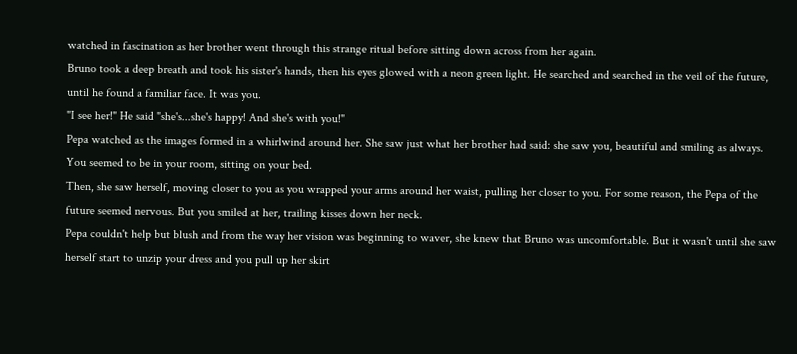watched in fascination as her brother went through this strange ritual before sitting down across from her again.
Bruno took a deep breath and took his sister's hands, then his eyes glowed with a neon green light. He searched and searched in the veil of the future, until he found a familiar face. It was you.
"I see her!" He said "she's...she's happy! And she's with you!"
Pepa watched as the images formed in a whirlwind around her. She saw just what her brother had said: she saw you, beautiful and smiling as always. You seemed to be in your room, sitting on your bed.
Then, she saw herself, moving closer to you as you wrapped your arms around her waist, pulling her closer to you. For some reason, the Pepa of the future seemed nervous. But you smiled at her, trailing kisses down her neck.
Pepa couldn't help but blush and from the way her vision was beginning to waver, she knew that Bruno was uncomfortable. But it wasn't until she saw herself start to unzip your dress and you pull up her skirt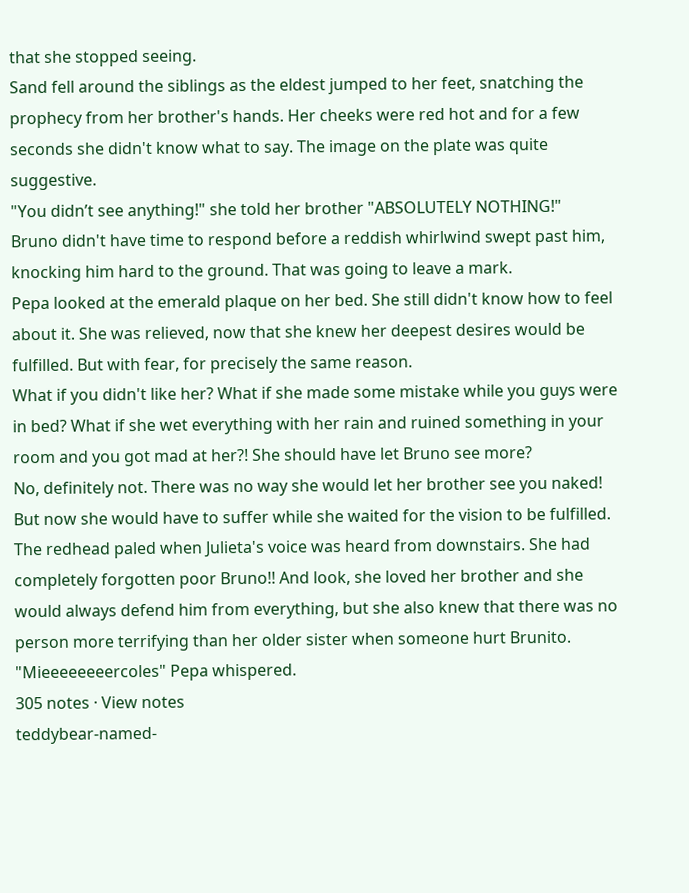that she stopped seeing.
Sand fell around the siblings as the eldest jumped to her feet, snatching the prophecy from her brother's hands. Her cheeks were red hot and for a few seconds she didn't know what to say. The image on the plate was quite suggestive.
"You didn’t see anything!" she told her brother "ABSOLUTELY NOTHING!"
Bruno didn't have time to respond before a reddish whirlwind swept past him, knocking him hard to the ground. That was going to leave a mark.
Pepa looked at the emerald plaque on her bed. She still didn't know how to feel about it. She was relieved, now that she knew her deepest desires would be fulfilled. But with fear, for precisely the same reason.
What if you didn't like her? What if she made some mistake while you guys were in bed? What if she wet everything with her rain and ruined something in your room and you got mad at her?! She should have let Bruno see more?
No, definitely not. There was no way she would let her brother see you naked! But now she would have to suffer while she waited for the vision to be fulfilled.
The redhead paled when Julieta's voice was heard from downstairs. She had completely forgotten poor Bruno!! And look, she loved her brother and she would always defend him from everything, but she also knew that there was no person more terrifying than her older sister when someone hurt Brunito.
"Mieeeeeeeercoles" Pepa whispered.
305 notes · View notes
teddybear-named-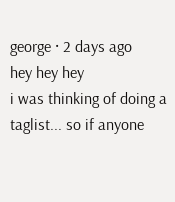george · 2 days ago
hey hey hey
i was thinking of doing a taglist... so if anyone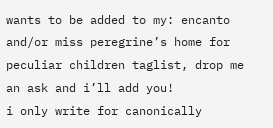wants to be added to my: encanto and/or miss peregrine’s home for peculiar children taglist, drop me an ask and i’ll add you!
i only write for canonically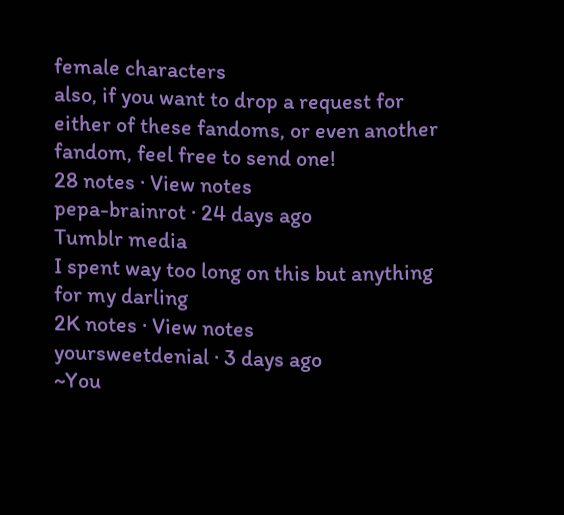female characters
also, if you want to drop a request for either of these fandoms, or even another fandom, feel free to send one!
28 notes · View notes
pepa-brainrot · 24 days ago
Tumblr media
I spent way too long on this but anything for my darling
2K notes · View notes
yoursweetdenial · 3 days ago
~You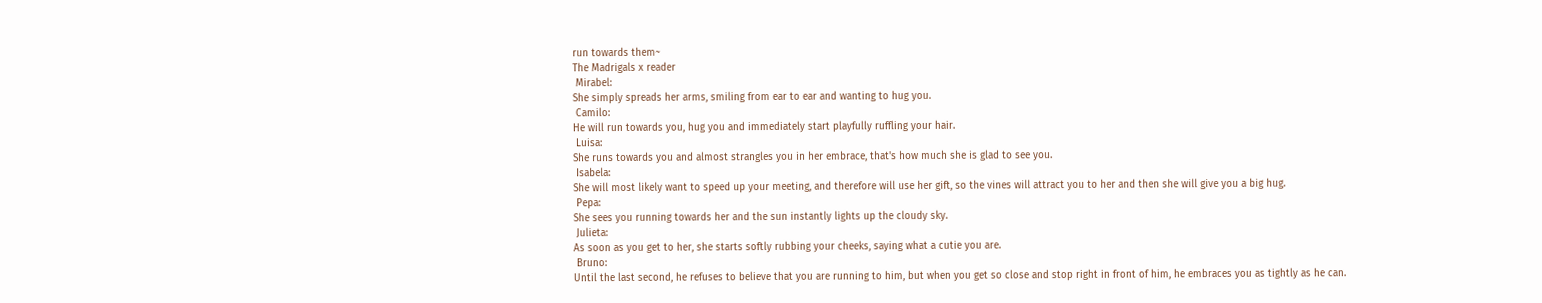run towards them~
The Madrigals x reader
 Mirabel:
She simply spreads her arms, smiling from ear to ear and wanting to hug you.
 Camilo:
He will run towards you, hug you and immediately start playfully ruffling your hair.
 Luisa:
She runs towards you and almost strangles you in her embrace, that's how much she is glad to see you.
 Isabela:
She will most likely want to speed up your meeting, and therefore will use her gift, so the vines will attract you to her and then she will give you a big hug.
 Pepa:
She sees you running towards her and the sun instantly lights up the cloudy sky.
 Julieta:
As soon as you get to her, she starts softly rubbing your cheeks, saying what a cutie you are.
 Bruno:
Until the last second, he refuses to believe that you are running to him, but when you get so close and stop right in front of him, he embraces you as tightly as he can.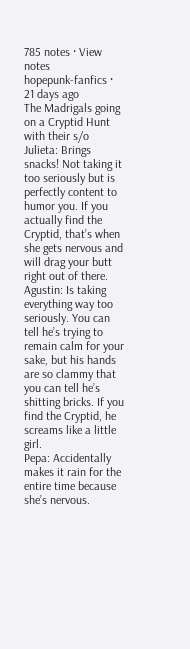785 notes · View notes
hopepunk-fanfics · 21 days ago
The Madrigals going on a Cryptid Hunt with their s/o
Julieta: Brings snacks! Not taking it too seriously but is perfectly content to humor you. If you actually find the Cryptid, that’s when she gets nervous and will drag your butt right out of there.
Agustin: Is taking everything way too seriously. You can tell he’s trying to remain calm for your sake, but his hands are so clammy that you can tell he’s shitting bricks. If you find the Cryptid, he screams like a little girl.
Pepa: Accidentally makes it rain for the entire time because she’s nervous.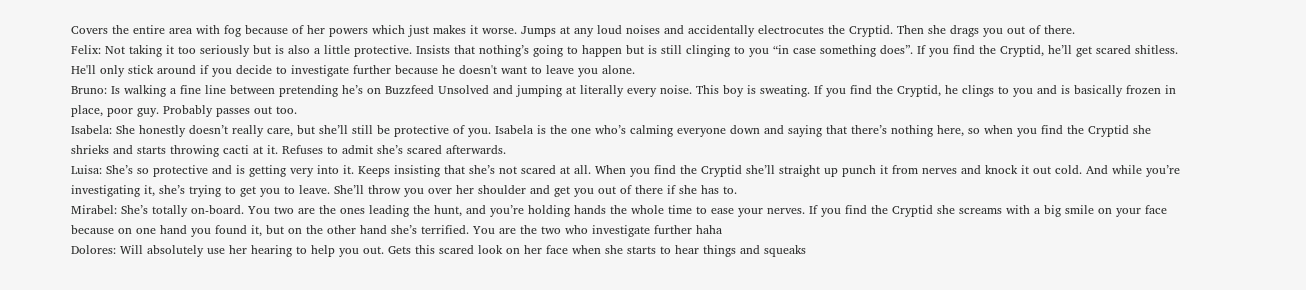Covers the entire area with fog because of her powers which just makes it worse. Jumps at any loud noises and accidentally electrocutes the Cryptid. Then she drags you out of there.
Felix: Not taking it too seriously but is also a little protective. Insists that nothing’s going to happen but is still clinging to you “in case something does”. If you find the Cryptid, he’ll get scared shitless. He'll only stick around if you decide to investigate further because he doesn't want to leave you alone.
Bruno: Is walking a fine line between pretending he’s on Buzzfeed Unsolved and jumping at literally every noise. This boy is sweating. If you find the Cryptid, he clings to you and is basically frozen in place, poor guy. Probably passes out too.
Isabela: She honestly doesn’t really care, but she’ll still be protective of you. Isabela is the one who’s calming everyone down and saying that there’s nothing here, so when you find the Cryptid she shrieks and starts throwing cacti at it. Refuses to admit she’s scared afterwards.
Luisa: She’s so protective and is getting very into it. Keeps insisting that she’s not scared at all. When you find the Cryptid she’ll straight up punch it from nerves and knock it out cold. And while you’re investigating it, she’s trying to get you to leave. She’ll throw you over her shoulder and get you out of there if she has to.
Mirabel: She’s totally on-board. You two are the ones leading the hunt, and you’re holding hands the whole time to ease your nerves. If you find the Cryptid she screams with a big smile on your face because on one hand you found it, but on the other hand she’s terrified. You are the two who investigate further haha
Dolores: Will absolutely use her hearing to help you out. Gets this scared look on her face when she starts to hear things and squeaks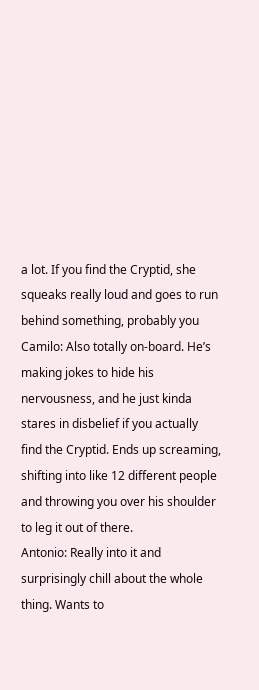a lot. If you find the Cryptid, she squeaks really loud and goes to run behind something, probably you
Camilo: Also totally on-board. He’s making jokes to hide his nervousness, and he just kinda stares in disbelief if you actually find the Cryptid. Ends up screaming, shifting into like 12 different people and throwing you over his shoulder to leg it out of there.
Antonio: Really into it and surprisingly chill about the whole thing. Wants to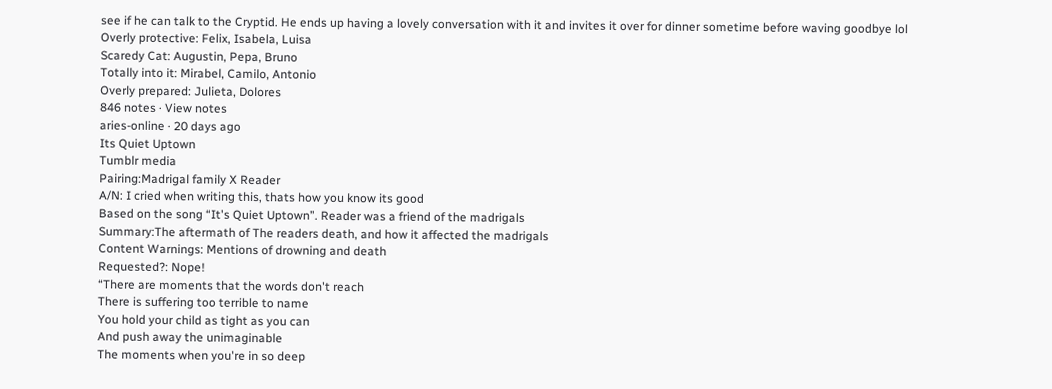see if he can talk to the Cryptid. He ends up having a lovely conversation with it and invites it over for dinner sometime before waving goodbye lol
Overly protective: Felix, Isabela, Luisa
Scaredy Cat: Augustin, Pepa, Bruno
Totally into it: Mirabel, Camilo, Antonio
Overly prepared: Julieta, Dolores
846 notes · View notes
aries-online · 20 days ago
Its Quiet Uptown
Tumblr media
Pairing:Madrigal family X Reader
A/N: I cried when writing this, thats how you know its good
Based on the song “It's Quiet Uptown”. Reader was a friend of the madrigals
Summary:The aftermath of The readers death, and how it affected the madrigals
Content Warnings: Mentions of drowning and death
Requested?: Nope!
“There are moments that the words don't reach
There is suffering too terrible to name
You hold your child as tight as you can
And push away the unimaginable
The moments when you're in so deep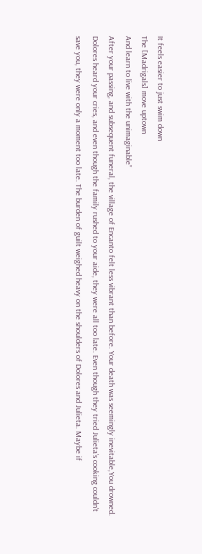It feels easier to just swim down
The [Madrigals] move uptown
And learn to live with the unimaginable”
After your passing, and subsequent funeral, the village of Encanto felt less vibrant than before. Your death was seemingly inevitable,You drowned. Dolores heard your cries, and even though the family rushed to your aide, they were all too late. Even though they tried Julieta’s cooking couldn't save you, they were only a moment too late. The burden of guilt weighed heavy on the shoulders of Dolores and Julieta. Maybe if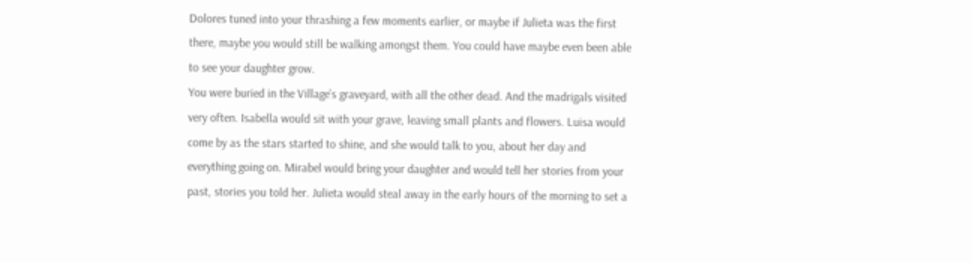Dolores tuned into your thrashing a few moments earlier, or maybe if Julieta was the first there, maybe you would still be walking amongst them. You could have maybe even been able to see your daughter grow.
You were buried in the Village’s graveyard, with all the other dead. And the madrigals visited very often. Isabella would sit with your grave, leaving small plants and flowers. Luisa would come by as the stars started to shine, and she would talk to you, about her day and everything going on. Mirabel would bring your daughter and would tell her stories from your past, stories you told her. Julieta would steal away in the early hours of the morning to set a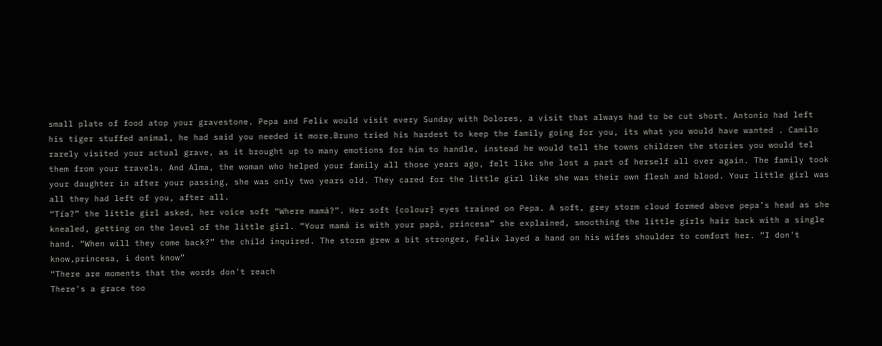small plate of food atop your gravestone. Pepa and Felix would visit every Sunday with Dolores, a visit that always had to be cut short. Antonio had left his tiger stuffed animal, he had said you needed it more.Bruno tried his hardest to keep the family going for you, its what you would have wanted . Camilo rarely visited your actual grave, as it brought up to many emotions for him to handle, instead he would tell the towns children the stories you would tel them from your travels. And Alma, the woman who helped your family all those years ago, felt like she lost a part of herself all over again. The family took your daughter in after your passing, she was only two years old. They cared for the little girl like she was their own flesh and blood. Your little girl was all they had left of you, after all.
“Tía?” the little girl asked, her voice soft “Where mamá?”. Her soft {colour} eyes trained on Pepa. A soft, grey storm cloud formed above pepa’s head as she knealed, getting on the level of the little girl. “Your mamá is with your papá, princesa” she explained, smoothing the little girls hair back with a single hand. “When will they come back?” the child inquired. The storm grew a bit stronger, Felix layed a hand on his wifes shoulder to comfort her. “I don't know,princesa, i dont know”
“There are moments that the words don't reach
There's a grace too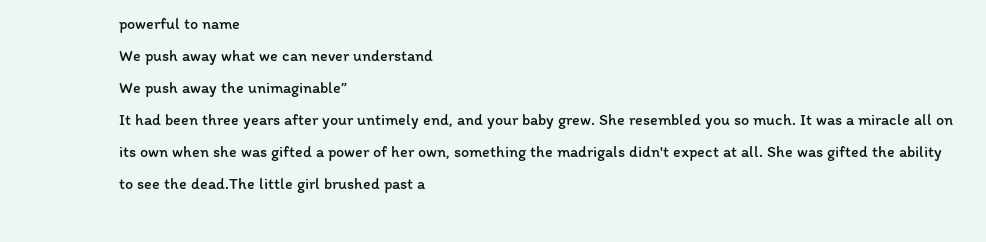powerful to name
We push away what we can never understand
We push away the unimaginable”
It had been three years after your untimely end, and your baby grew. She resembled you so much. It was a miracle all on its own when she was gifted a power of her own, something the madrigals didn't expect at all. She was gifted the ability to see the dead.The little girl brushed past a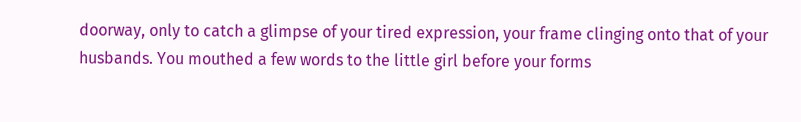doorway, only to catch a glimpse of your tired expression, your frame clinging onto that of your husbands. You mouthed a few words to the little girl before your forms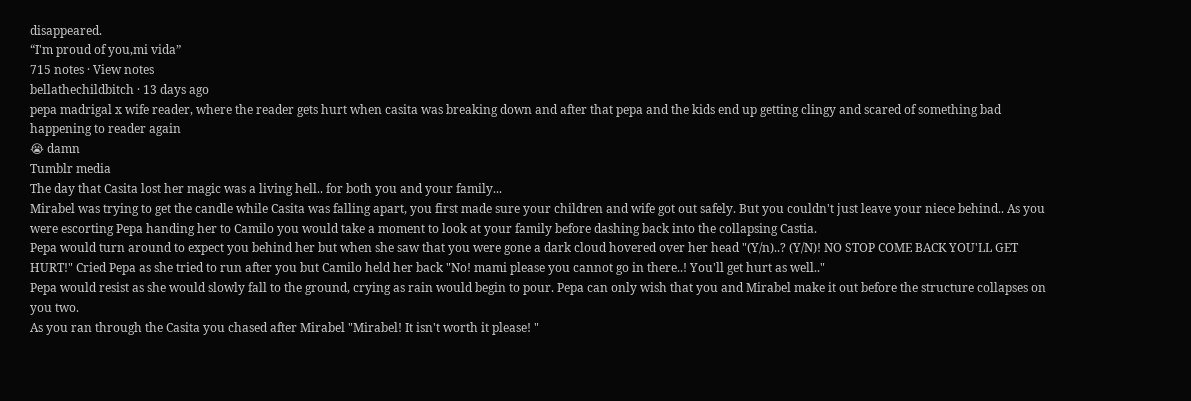disappeared.
“I'm proud of you,mi vida”
715 notes · View notes
bellathechildbitch · 13 days ago
pepa madrigal x wife reader, where the reader gets hurt when casita was breaking down and after that pepa and the kids end up getting clingy and scared of something bad happening to reader again
😭 damn
Tumblr media
The day that Casita lost her magic was a living hell.. for both you and your family...
Mirabel was trying to get the candle while Casita was falling apart, you first made sure your children and wife got out safely. But you couldn't just leave your niece behind.. As you were escorting Pepa handing her to Camilo you would take a moment to look at your family before dashing back into the collapsing Castia.
Pepa would turn around to expect you behind her but when she saw that you were gone a dark cloud hovered over her head "(Y/n)..? (Y/N)! NO STOP COME BACK YOU'LL GET HURT!" Cried Pepa as she tried to run after you but Camilo held her back "No! mami please you cannot go in there..! You'll get hurt as well.."
Pepa would resist as she would slowly fall to the ground, crying as rain would begin to pour. Pepa can only wish that you and Mirabel make it out before the structure collapses on you two.
As you ran through the Casita you chased after Mirabel "Mirabel! It isn't worth it please! "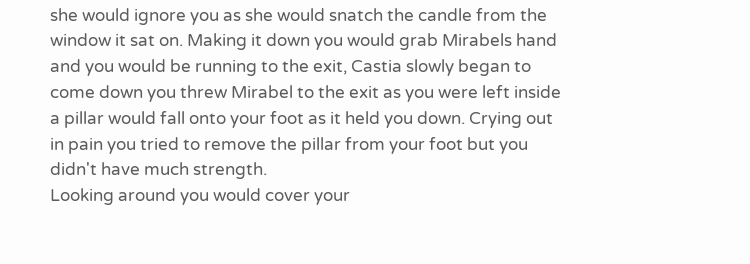she would ignore you as she would snatch the candle from the window it sat on. Making it down you would grab Mirabels hand and you would be running to the exit, Castia slowly began to come down you threw Mirabel to the exit as you were left inside a pillar would fall onto your foot as it held you down. Crying out in pain you tried to remove the pillar from your foot but you didn't have much strength.
Looking around you would cover your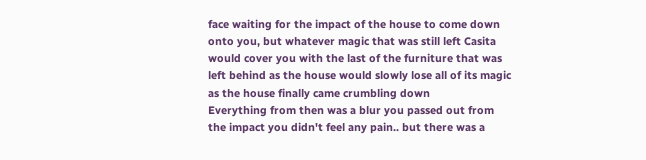face waiting for the impact of the house to come down onto you, but whatever magic that was still left Casita would cover you with the last of the furniture that was left behind as the house would slowly lose all of its magic as the house finally came crumbling down
Everything from then was a blur you passed out from the impact you didn't feel any pain.. but there was a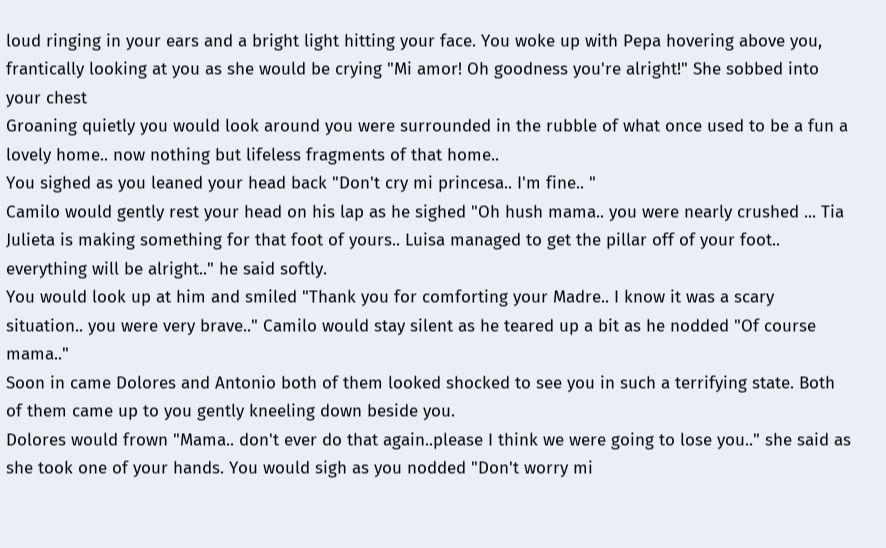loud ringing in your ears and a bright light hitting your face. You woke up with Pepa hovering above you, frantically looking at you as she would be crying "Mi amor! Oh goodness you're alright!" She sobbed into your chest
Groaning quietly you would look around you were surrounded in the rubble of what once used to be a fun a lovely home.. now nothing but lifeless fragments of that home..
You sighed as you leaned your head back "Don't cry mi princesa.. I'm fine.. "
Camilo would gently rest your head on his lap as he sighed "Oh hush mama.. you were nearly crushed ... Tia Julieta is making something for that foot of yours.. Luisa managed to get the pillar off of your foot.. everything will be alright.." he said softly.
You would look up at him and smiled "Thank you for comforting your Madre.. I know it was a scary situation.. you were very brave.." Camilo would stay silent as he teared up a bit as he nodded "Of course mama.."
Soon in came Dolores and Antonio both of them looked shocked to see you in such a terrifying state. Both of them came up to you gently kneeling down beside you.
Dolores would frown "Mama.. don't ever do that again..please I think we were going to lose you.." she said as she took one of your hands. You would sigh as you nodded "Don't worry mi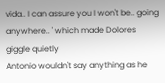vida.. I can assure you I won't be.. going anywhere.. ' which made Dolores giggle quietly
Antonio wouldn't say anything as he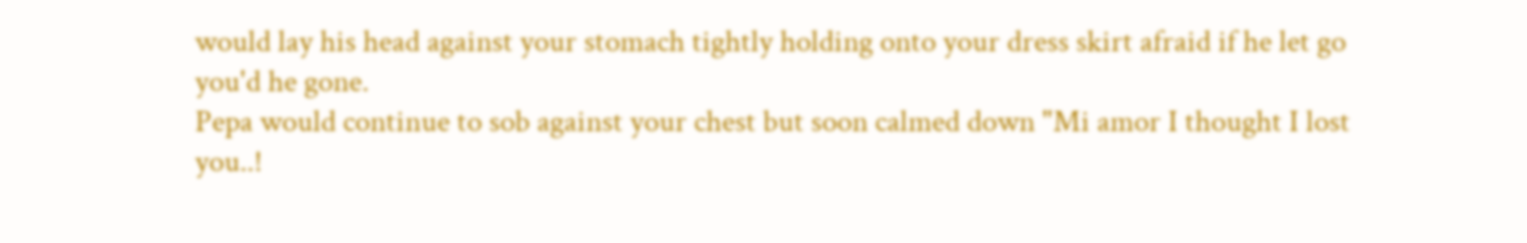would lay his head against your stomach tightly holding onto your dress skirt afraid if he let go you'd he gone.
Pepa would continue to sob against your chest but soon calmed down "Mi amor I thought I lost you..!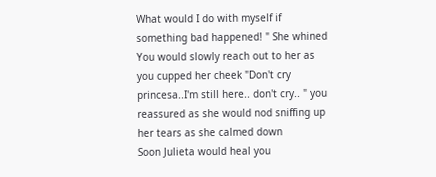What would I do with myself if something bad happened! " She whined
You would slowly reach out to her as you cupped her cheek "Don't cry princesa..I'm still here.. don't cry.. " you reassured as she would nod sniffing up her tears as she calmed down
Soon Julieta would heal you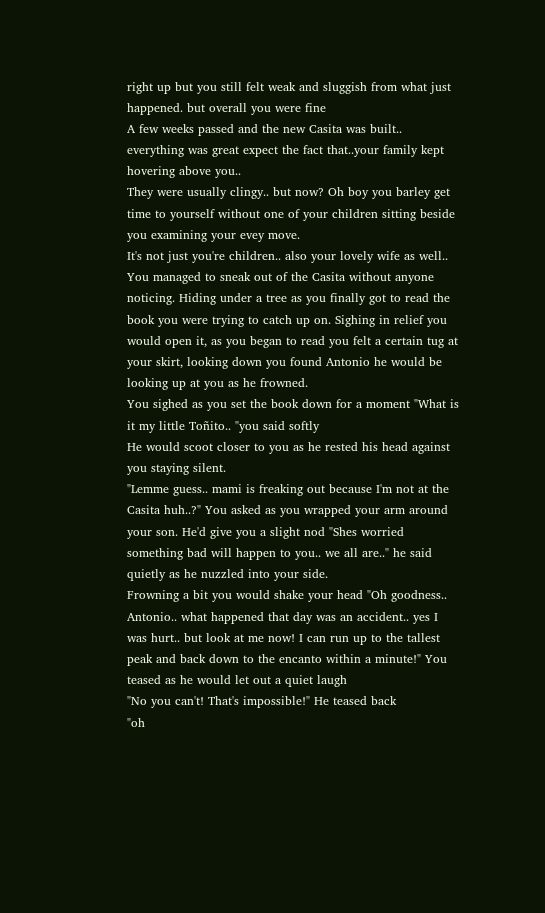right up but you still felt weak and sluggish from what just happened. but overall you were fine
A few weeks passed and the new Casita was built.. everything was great expect the fact that..your family kept hovering above you..
They were usually clingy.. but now? Oh boy you barley get time to yourself without one of your children sitting beside you examining your evey move.
It's not just you're children.. also your lovely wife as well..
You managed to sneak out of the Casita without anyone noticing. Hiding under a tree as you finally got to read the book you were trying to catch up on. Sighing in relief you would open it, as you began to read you felt a certain tug at your skirt, looking down you found Antonio he would be looking up at you as he frowned.
You sighed as you set the book down for a moment "What is it my little Toñito.. "you said softly
He would scoot closer to you as he rested his head against you staying silent.
"Lemme guess.. mami is freaking out because I'm not at the Casita huh..?" You asked as you wrapped your arm around your son. He'd give you a slight nod "Shes worried something bad will happen to you.. we all are.." he said quietly as he nuzzled into your side.
Frowning a bit you would shake your head "Oh goodness.. Antonio.. what happened that day was an accident.. yes I was hurt.. but look at me now! I can run up to the tallest peak and back down to the encanto within a minute!" You teased as he would let out a quiet laugh
"No you can't! That's impossible!" He teased back
"oh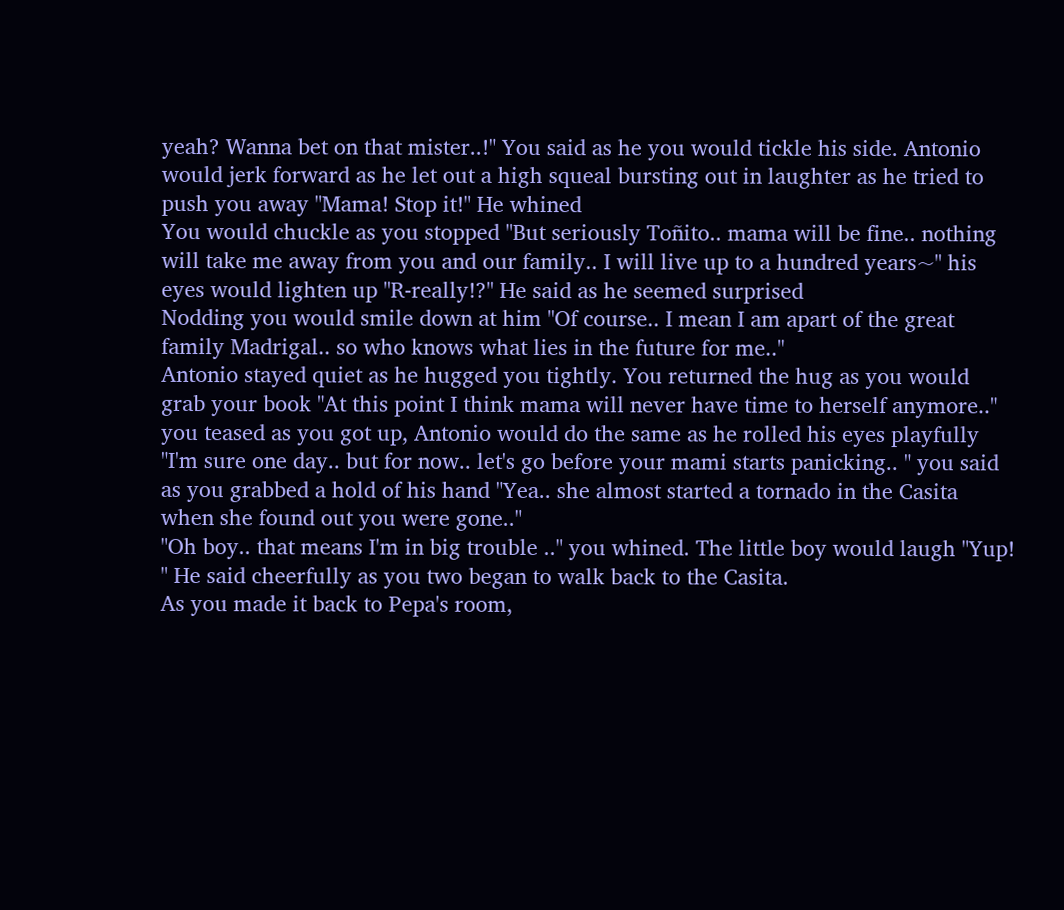yeah? Wanna bet on that mister..!" You said as he you would tickle his side. Antonio would jerk forward as he let out a high squeal bursting out in laughter as he tried to push you away "Mama! Stop it!" He whined
You would chuckle as you stopped "But seriously Toñito.. mama will be fine.. nothing will take me away from you and our family.. I will live up to a hundred years~" his eyes would lighten up "R-really!?" He said as he seemed surprised
Nodding you would smile down at him "Of course.. I mean I am apart of the great family Madrigal.. so who knows what lies in the future for me.."
Antonio stayed quiet as he hugged you tightly. You returned the hug as you would grab your book "At this point I think mama will never have time to herself anymore.." you teased as you got up, Antonio would do the same as he rolled his eyes playfully
"I'm sure one day.. but for now.. let's go before your mami starts panicking.. " you said as you grabbed a hold of his hand "Yea.. she almost started a tornado in the Casita when she found out you were gone.."
"Oh boy.. that means I'm in big trouble .." you whined. The little boy would laugh "Yup! " He said cheerfully as you two began to walk back to the Casita.
As you made it back to Pepa's room,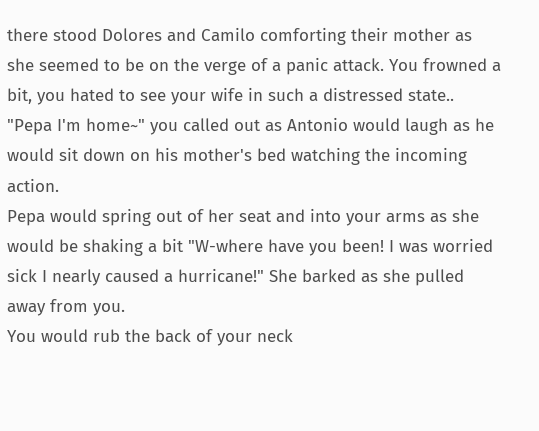there stood Dolores and Camilo comforting their mother as she seemed to be on the verge of a panic attack. You frowned a bit, you hated to see your wife in such a distressed state..
"Pepa I'm home~" you called out as Antonio would laugh as he would sit down on his mother's bed watching the incoming action.
Pepa would spring out of her seat and into your arms as she would be shaking a bit "W-where have you been! I was worried sick I nearly caused a hurricane!" She barked as she pulled away from you.
You would rub the back of your neck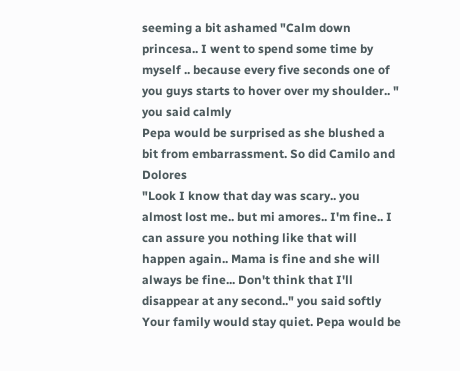seeming a bit ashamed "Calm down princesa.. I went to spend some time by myself .. because every five seconds one of you guys starts to hover over my shoulder.. " you said calmly
Pepa would be surprised as she blushed a bit from embarrassment. So did Camilo and Dolores
"Look I know that day was scary.. you almost lost me.. but mi amores.. I'm fine.. I can assure you nothing like that will happen again.. Mama is fine and she will always be fine... Don't think that I'll disappear at any second.." you said softly
Your family would stay quiet. Pepa would be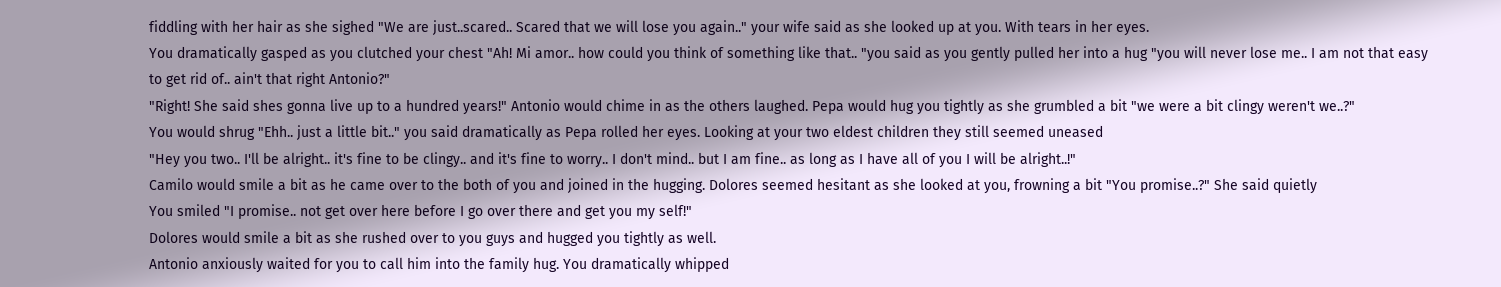fiddling with her hair as she sighed "We are just..scared.. Scared that we will lose you again.." your wife said as she looked up at you. With tears in her eyes.
You dramatically gasped as you clutched your chest "Ah! Mi amor.. how could you think of something like that.. "you said as you gently pulled her into a hug "you will never lose me.. I am not that easy to get rid of.. ain't that right Antonio?"
"Right! She said shes gonna live up to a hundred years!" Antonio would chime in as the others laughed. Pepa would hug you tightly as she grumbled a bit "we were a bit clingy weren't we..?"
You would shrug "Ehh.. just a little bit.." you said dramatically as Pepa rolled her eyes. Looking at your two eldest children they still seemed uneased
"Hey you two.. I'll be alright.. it's fine to be clingy.. and it's fine to worry.. I don't mind.. but I am fine.. as long as I have all of you I will be alright..!"
Camilo would smile a bit as he came over to the both of you and joined in the hugging. Dolores seemed hesitant as she looked at you, frowning a bit "You promise..?" She said quietly
You smiled "I promise.. not get over here before I go over there and get you my self!"
Dolores would smile a bit as she rushed over to you guys and hugged you tightly as well.
Antonio anxiously waited for you to call him into the family hug. You dramatically whipped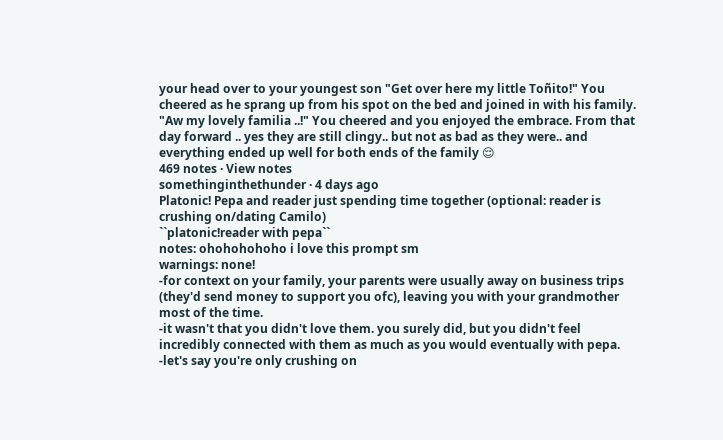your head over to your youngest son "Get over here my little Toñito!" You cheered as he sprang up from his spot on the bed and joined in with his family.
"Aw my lovely familia ..!" You cheered and you enjoyed the embrace. From that day forward .. yes they are still clingy.. but not as bad as they were.. and everything ended up well for both ends of the family 😌
469 notes · View notes
somethinginthethunder · 4 days ago
Platonic! Pepa and reader just spending time together (optional: reader is crushing on/dating Camilo)
``platonic!reader with pepa``
notes: ohohohohoho i love this prompt sm
warnings: none!
-for context on your family, your parents were usually away on business trips (they'd send money to support you ofc), leaving you with your grandmother most of the time.
-it wasn't that you didn't love them. you surely did, but you didn't feel incredibly connected with them as much as you would eventually with pepa.
-let's say you're only crushing on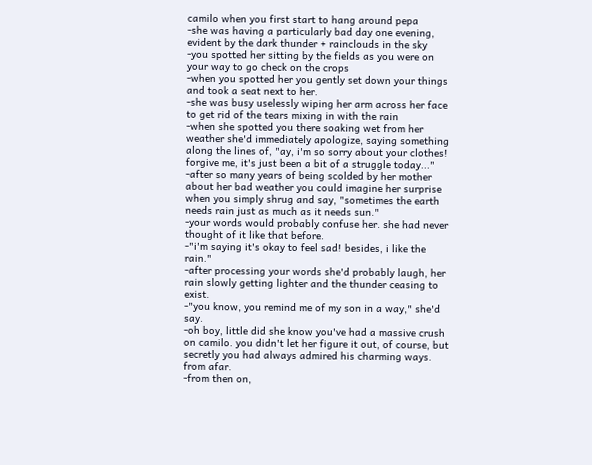camilo when you first start to hang around pepa
-she was having a particularly bad day one evening, evident by the dark thunder + rainclouds in the sky
-you spotted her sitting by the fields as you were on your way to go check on the crops
-when you spotted her you gently set down your things and took a seat next to her.
-she was busy uselessly wiping her arm across her face to get rid of the tears mixing in with the rain
-when she spotted you there soaking wet from her weather she'd immediately apologize, saying something along the lines of, "ay, i'm so sorry about your clothes! forgive me, it's just been a bit of a struggle today..."
-after so many years of being scolded by her mother about her bad weather you could imagine her surprise when you simply shrug and say, "sometimes the earth needs rain just as much as it needs sun."
-your words would probably confuse her. she had never thought of it like that before.
-"i'm saying it's okay to feel sad! besides, i like the rain."
-after processing your words she'd probably laugh, her rain slowly getting lighter and the thunder ceasing to exist.
-"you know, you remind me of my son in a way," she'd say.
-oh boy, little did she know you've had a massive crush on camilo. you didn't let her figure it out, of course, but secretly you had always admired his charming ways. from afar.
-from then on,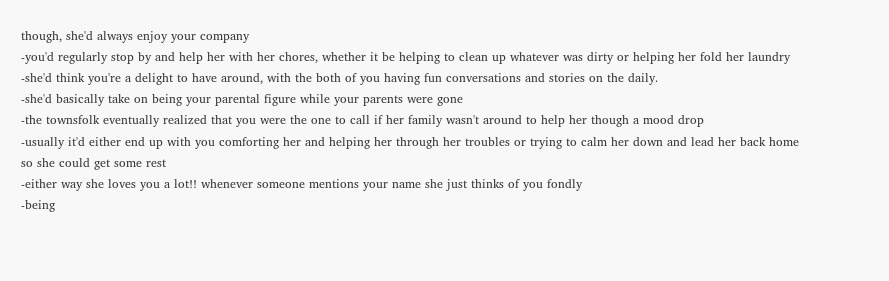though, she'd always enjoy your company
-you'd regularly stop by and help her with her chores, whether it be helping to clean up whatever was dirty or helping her fold her laundry
-she'd think you're a delight to have around, with the both of you having fun conversations and stories on the daily.
-she'd basically take on being your parental figure while your parents were gone
-the townsfolk eventually realized that you were the one to call if her family wasn't around to help her though a mood drop
-usually it'd either end up with you comforting her and helping her through her troubles or trying to calm her down and lead her back home so she could get some rest
-either way she loves you a lot!! whenever someone mentions your name she just thinks of you fondly
-being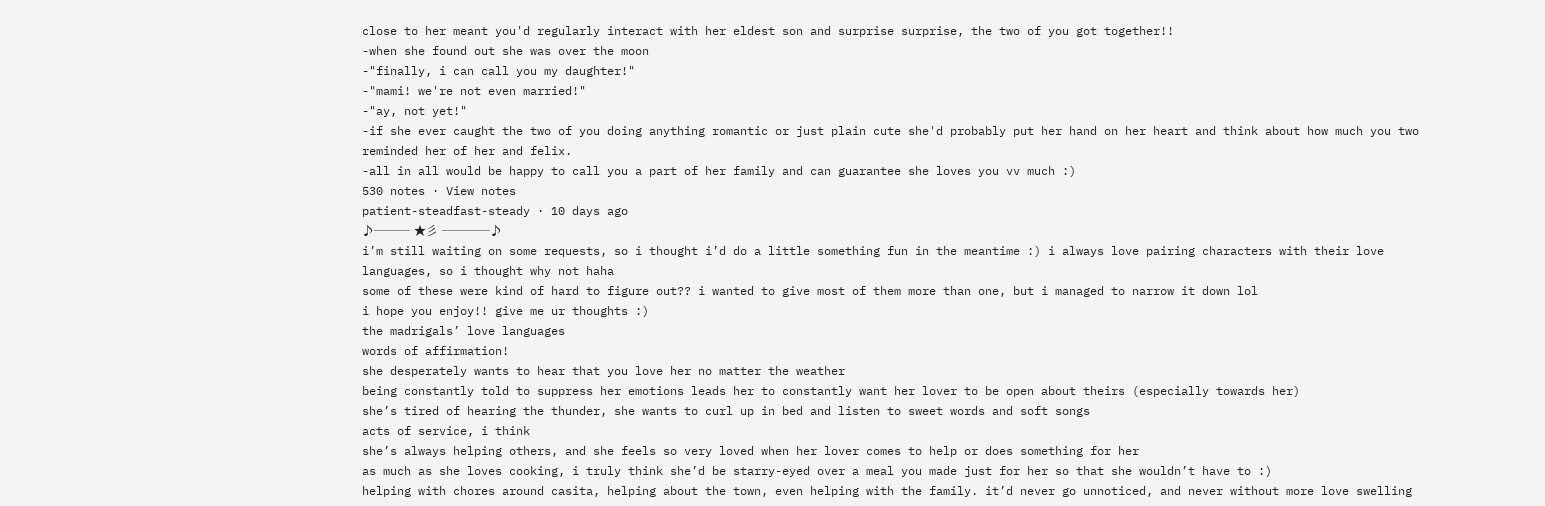close to her meant you'd regularly interact with her eldest son and surprise surprise, the two of you got together!!
-when she found out she was over the moon
-"finally, i can call you my daughter!"
-"mami! we're not even married!"
-"ay, not yet!"
-if she ever caught the two of you doing anything romantic or just plain cute she'd probably put her hand on her heart and think about how much you two reminded her of her and felix.
-all in all would be happy to call you a part of her family and can guarantee she loves you vv much :)
530 notes · View notes
patient-steadfast-steady · 10 days ago
♪─── ★彡 ────♪
i’m still waiting on some requests, so i thought i’d do a little something fun in the meantime :) i always love pairing characters with their love languages, so i thought why not haha
some of these were kind of hard to figure out?? i wanted to give most of them more than one, but i managed to narrow it down lol
i hope you enjoy!! give me ur thoughts :)
the madrigals’ love languages
words of affirmation!
she desperately wants to hear that you love her no matter the weather
being constantly told to suppress her emotions leads her to constantly want her lover to be open about theirs (especially towards her)
she’s tired of hearing the thunder, she wants to curl up in bed and listen to sweet words and soft songs
acts of service, i think
she’s always helping others, and she feels so very loved when her lover comes to help or does something for her
as much as she loves cooking, i truly think she’d be starry-eyed over a meal you made just for her so that she wouldn’t have to :)
helping with chores around casita, helping about the town, even helping with the family. it’d never go unnoticed, and never without more love swelling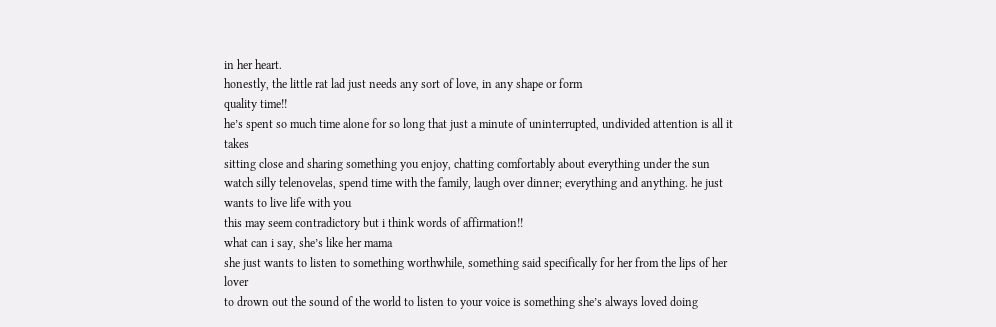in her heart.
honestly, the little rat lad just needs any sort of love, in any shape or form
quality time!!
he’s spent so much time alone for so long that just a minute of uninterrupted, undivided attention is all it takes
sitting close and sharing something you enjoy, chatting comfortably about everything under the sun
watch silly telenovelas, spend time with the family, laugh over dinner; everything and anything. he just wants to live life with you
this may seem contradictory but i think words of affirmation!!
what can i say, she’s like her mama
she just wants to listen to something worthwhile, something said specifically for her from the lips of her lover
to drown out the sound of the world to listen to your voice is something she’s always loved doing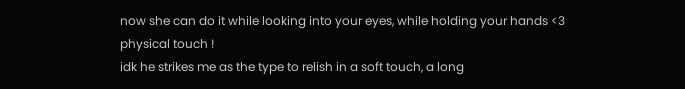now she can do it while looking into your eyes, while holding your hands <3
physical touch !
idk he strikes me as the type to relish in a soft touch, a long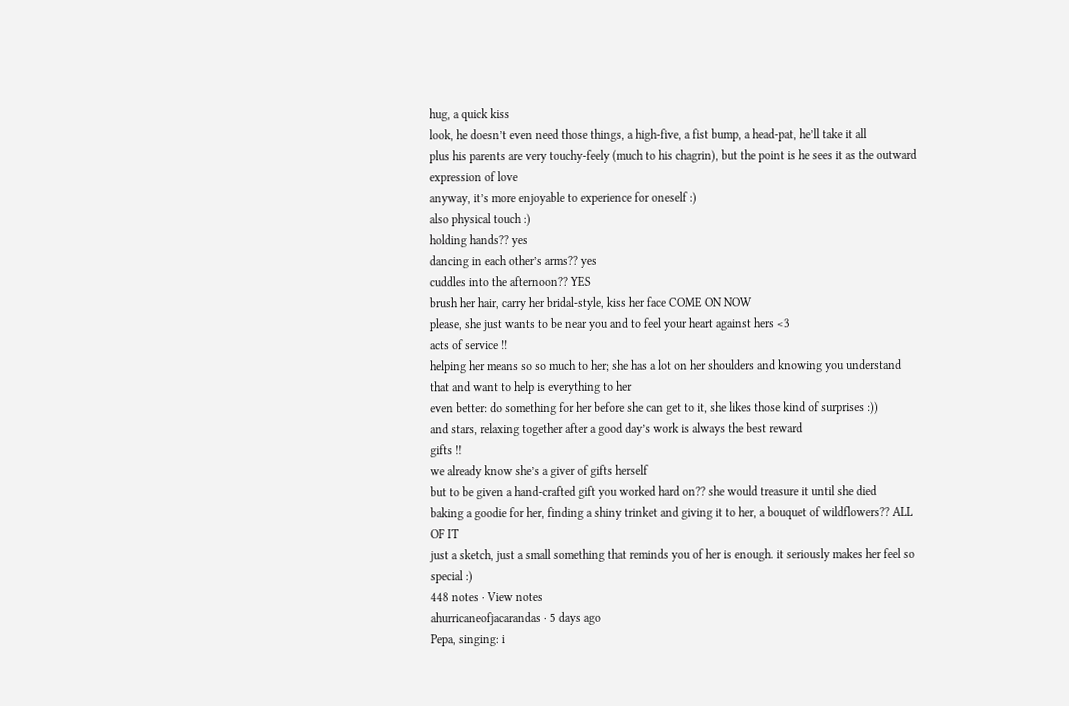hug, a quick kiss
look, he doesn’t even need those things, a high-five, a fist bump, a head-pat, he’ll take it all
plus his parents are very touchy-feely (much to his chagrin), but the point is he sees it as the outward expression of love
anyway, it’s more enjoyable to experience for oneself :)
also physical touch :)
holding hands?? yes
dancing in each other’s arms?? yes
cuddles into the afternoon?? YES
brush her hair, carry her bridal-style, kiss her face COME ON NOW
please, she just wants to be near you and to feel your heart against hers <3
acts of service !!
helping her means so so much to her; she has a lot on her shoulders and knowing you understand that and want to help is everything to her
even better: do something for her before she can get to it, she likes those kind of surprises :))
and stars, relaxing together after a good day’s work is always the best reward
gifts !!
we already know she’s a giver of gifts herself
but to be given a hand-crafted gift you worked hard on?? she would treasure it until she died
baking a goodie for her, finding a shiny trinket and giving it to her, a bouquet of wildflowers?? ALL OF IT
just a sketch, just a small something that reminds you of her is enough. it seriously makes her feel so special :)
448 notes · View notes
ahurricaneofjacarandas · 5 days ago
Pepa, singing: i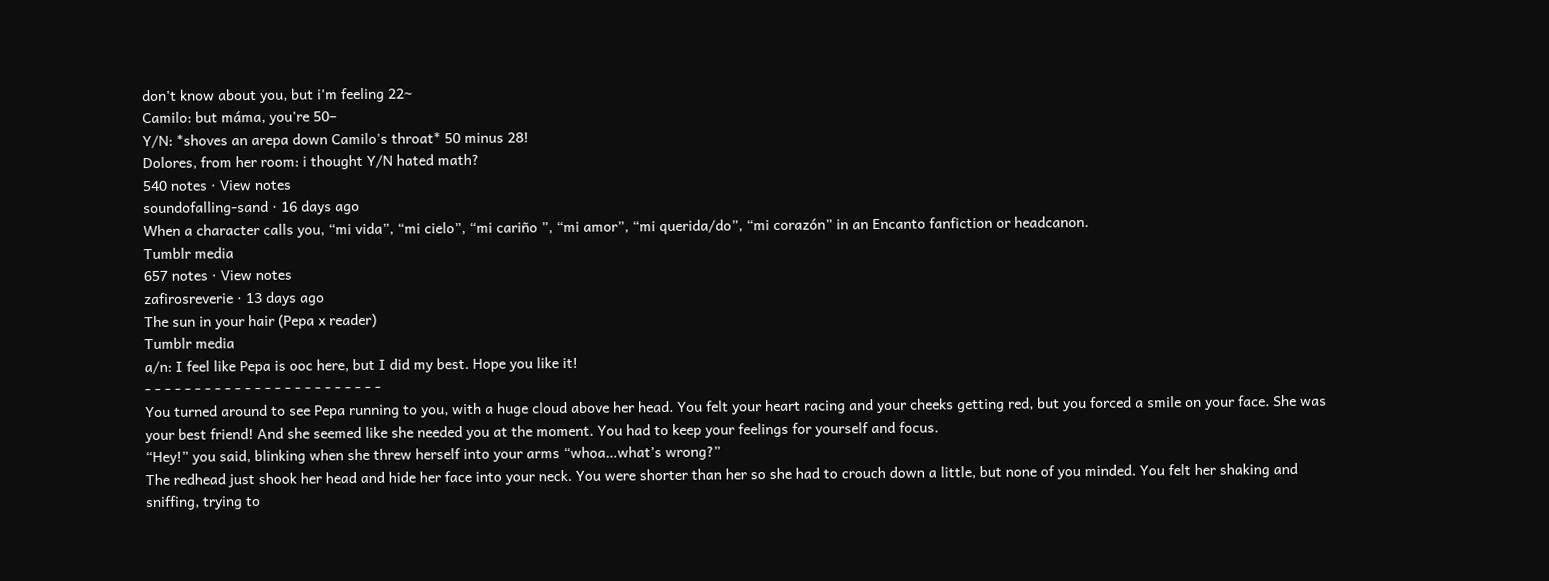don't know about you, but i'm feeling 22~
Camilo: but máma, you're 50–
Y/N: *shoves an arepa down Camilo's throat* 50 minus 28!
Dolores, from her room: i thought Y/N hated math?
540 notes · View notes
soundofalling-sand · 16 days ago
When a character calls you, “mi vida”, “mi cielo”, “mi cariño ”, “mi amor”, “mi querida/do”, “mi corazón” in an Encanto fanfiction or headcanon.
Tumblr media
657 notes · View notes
zafirosreverie · 13 days ago
The sun in your hair (Pepa x reader)
Tumblr media
a/n: I feel like Pepa is ooc here, but I did my best. Hope you like it!
- - - - - - - - - - - - - - - - - - - - - - - -
You turned around to see Pepa running to you, with a huge cloud above her head. You felt your heart racing and your cheeks getting red, but you forced a smile on your face. She was your best friend! And she seemed like she needed you at the moment. You had to keep your feelings for yourself and focus.
“Hey!” you said, blinking when she threw herself into your arms “whoa…what’s wrong?”
The redhead just shook her head and hide her face into your neck. You were shorter than her so she had to crouch down a little, but none of you minded. You felt her shaking and sniffing, trying to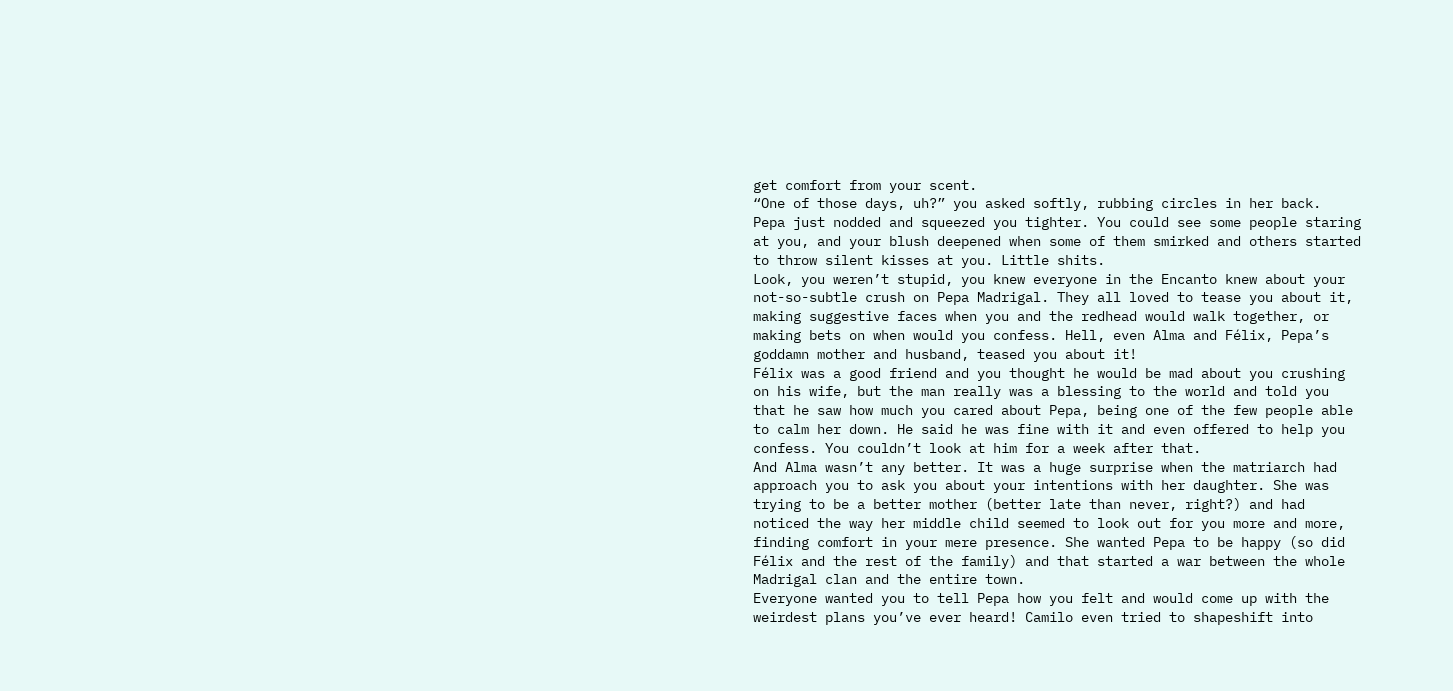get comfort from your scent.
“One of those days, uh?” you asked softly, rubbing circles in her back.
Pepa just nodded and squeezed you tighter. You could see some people staring at you, and your blush deepened when some of them smirked and others started to throw silent kisses at you. Little shits.
Look, you weren’t stupid, you knew everyone in the Encanto knew about your not-so-subtle crush on Pepa Madrigal. They all loved to tease you about it, making suggestive faces when you and the redhead would walk together, or making bets on when would you confess. Hell, even Alma and Félix, Pepa’s goddamn mother and husband, teased you about it!
Félix was a good friend and you thought he would be mad about you crushing on his wife, but the man really was a blessing to the world and told you that he saw how much you cared about Pepa, being one of the few people able to calm her down. He said he was fine with it and even offered to help you confess. You couldn’t look at him for a week after that.
And Alma wasn’t any better. It was a huge surprise when the matriarch had approach you to ask you about your intentions with her daughter. She was trying to be a better mother (better late than never, right?) and had noticed the way her middle child seemed to look out for you more and more, finding comfort in your mere presence. She wanted Pepa to be happy (so did Félix and the rest of the family) and that started a war between the whole Madrigal clan and the entire town.
Everyone wanted you to tell Pepa how you felt and would come up with the weirdest plans you’ve ever heard! Camilo even tried to shapeshift into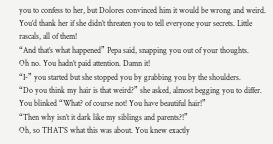you to confess to her, but Dolores convinced him it would be wrong and weird. You’d thank her if she didn’t threaten you to tell everyone your secrets. Little rascals, all of them!
“And that’s what happened” Pepa said, snapping you out of your thoughts.
Oh no. You hadn’t paid attention. Damn it!
“I-” you started but she stopped you by grabbing you by the shoulders.
“Do you think my hair is that weird?” she asked, almost begging you to differ.
You blinked “What? of course not! You have beautiful hair!”
“Then why isn’t it dark like my siblings and parents?!”
Oh, so THAT’S what this was about. You knew exactly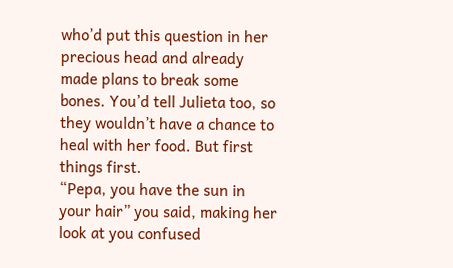who’d put this question in her precious head and already made plans to break some bones. You’d tell Julieta too, so they wouldn’t have a chance to heal with her food. But first things first.
“Pepa, you have the sun in your hair” you said, making her look at you confused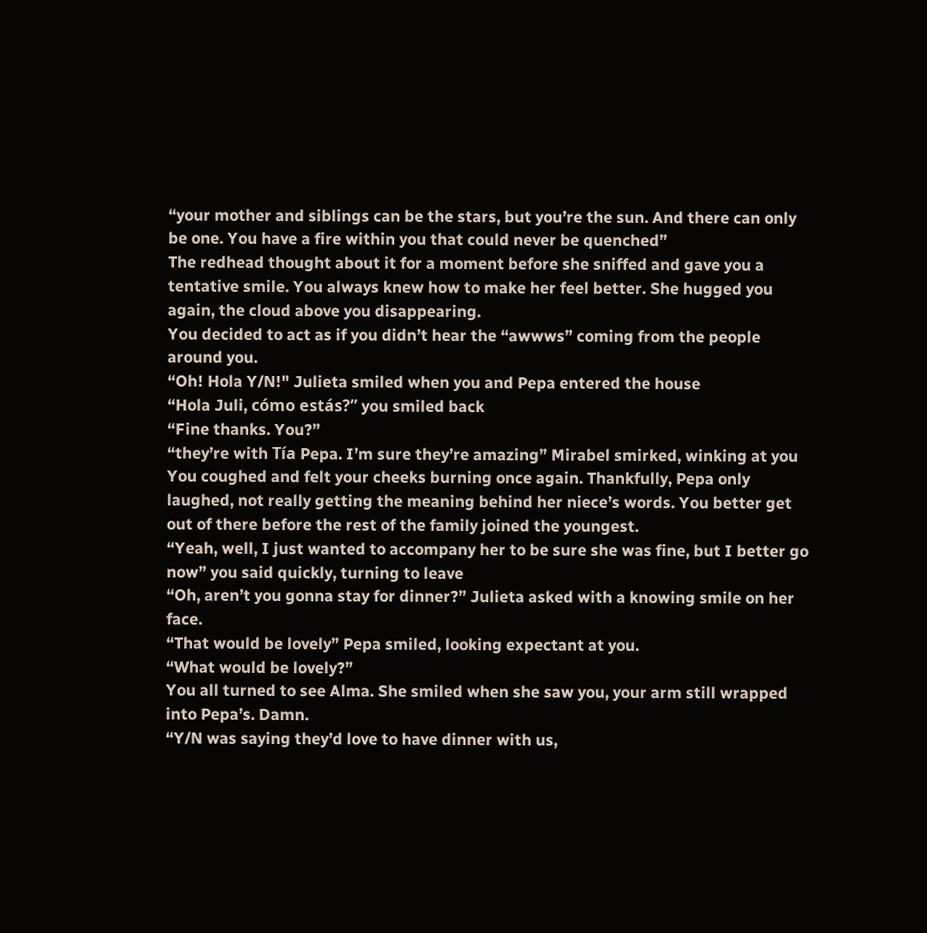“your mother and siblings can be the stars, but you’re the sun. And there can only be one. You have a fire within you that could never be quenched”
The redhead thought about it for a moment before she sniffed and gave you a tentative smile. You always knew how to make her feel better. She hugged you again, the cloud above you disappearing.
You decided to act as if you didn’t hear the “awwws” coming from the people around you.
“Oh! Hola Y/N!" Julieta smiled when you and Pepa entered the house
“Hola Juli, cómo estás?” you smiled back
“Fine thanks. You?”
“they’re with Tía Pepa. I’m sure they’re amazing” Mirabel smirked, winking at you
You coughed and felt your cheeks burning once again. Thankfully, Pepa only laughed, not really getting the meaning behind her niece’s words. You better get out of there before the rest of the family joined the youngest.
“Yeah, well, I just wanted to accompany her to be sure she was fine, but I better go now” you said quickly, turning to leave
“Oh, aren’t you gonna stay for dinner?” Julieta asked with a knowing smile on her face.
“That would be lovely” Pepa smiled, looking expectant at you.
“What would be lovely?”
You all turned to see Alma. She smiled when she saw you, your arm still wrapped into Pepa’s. Damn.
“Y/N was saying they’d love to have dinner with us,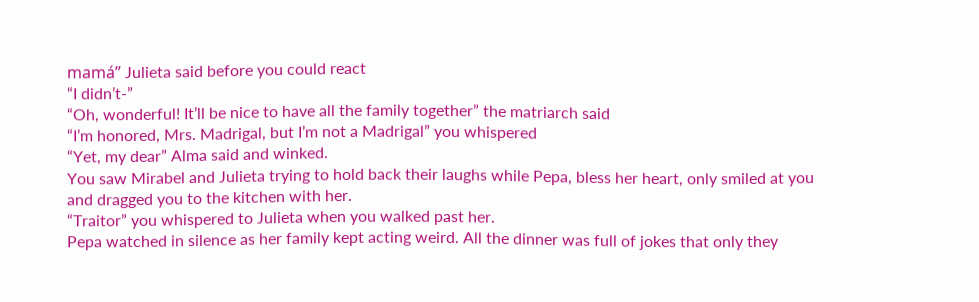mamá” Julieta said before you could react
“I didn’t-”
“Oh, wonderful! It’ll be nice to have all the family together” the matriarch said
“I’m honored, Mrs. Madrigal, but I’m not a Madrigal” you whispered
“Yet, my dear” Alma said and winked.
You saw Mirabel and Julieta trying to hold back their laughs while Pepa, bless her heart, only smiled at you and dragged you to the kitchen with her.
“Traitor” you whispered to Julieta when you walked past her.
Pepa watched in silence as her family kept acting weird. All the dinner was full of jokes that only they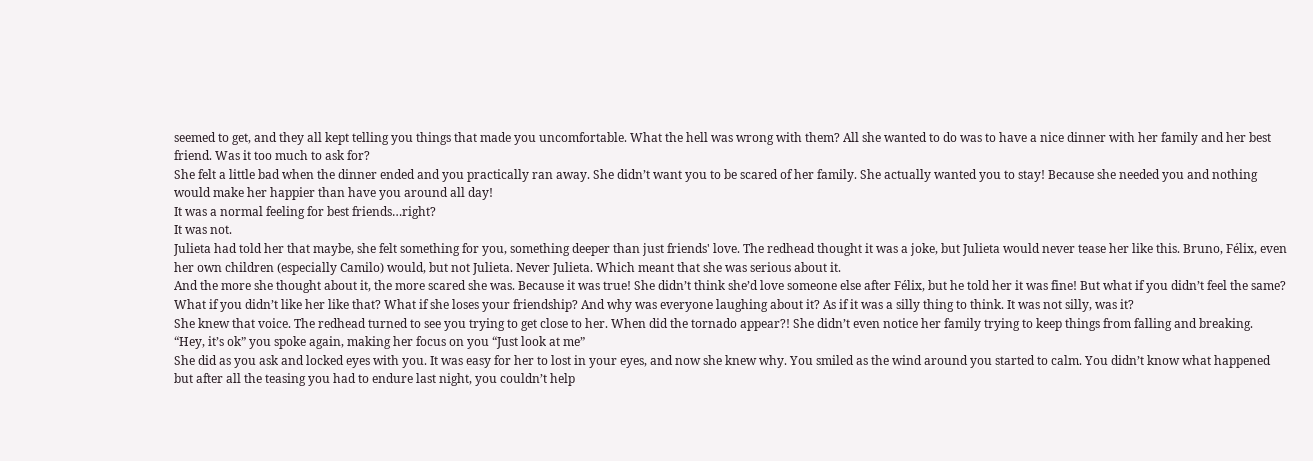seemed to get, and they all kept telling you things that made you uncomfortable. What the hell was wrong with them? All she wanted to do was to have a nice dinner with her family and her best friend. Was it too much to ask for?
She felt a little bad when the dinner ended and you practically ran away. She didn’t want you to be scared of her family. She actually wanted you to stay! Because she needed you and nothing would make her happier than have you around all day!
It was a normal feeling for best friends…right?
It was not.
Julieta had told her that maybe, she felt something for you, something deeper than just friends' love. The redhead thought it was a joke, but Julieta would never tease her like this. Bruno, Félix, even her own children (especially Camilo) would, but not Julieta. Never Julieta. Which meant that she was serious about it.
And the more she thought about it, the more scared she was. Because it was true! She didn’t think she’d love someone else after Félix, but he told her it was fine! But what if you didn’t feel the same? What if you didn’t like her like that? What if she loses your friendship? And why was everyone laughing about it? As if it was a silly thing to think. It was not silly, was it?
She knew that voice. The redhead turned to see you trying to get close to her. When did the tornado appear?! She didn’t even notice her family trying to keep things from falling and breaking.
“Hey, it’s ok” you spoke again, making her focus on you “Just look at me”
She did as you ask and locked eyes with you. It was easy for her to lost in your eyes, and now she knew why. You smiled as the wind around you started to calm. You didn’t know what happened but after all the teasing you had to endure last night, you couldn’t help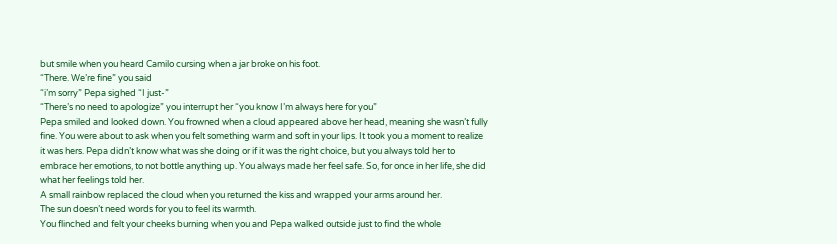but smile when you heard Camilo cursing when a jar broke on his foot.
“There. We’re fine” you said
“i’m sorry” Pepa sighed “I just-”
“There’s no need to apologize” you interrupt her “you know I’m always here for you”
Pepa smiled and looked down. You frowned when a cloud appeared above her head, meaning she wasn’t fully fine. You were about to ask when you felt something warm and soft in your lips. It took you a moment to realize it was hers. Pepa didn’t know what was she doing or if it was the right choice, but you always told her to embrace her emotions, to not bottle anything up. You always made her feel safe. So, for once in her life, she did what her feelings told her.
A small rainbow replaced the cloud when you returned the kiss and wrapped your arms around her.
The sun doesn’t need words for you to feel its warmth.
You flinched and felt your cheeks burning when you and Pepa walked outside just to find the whole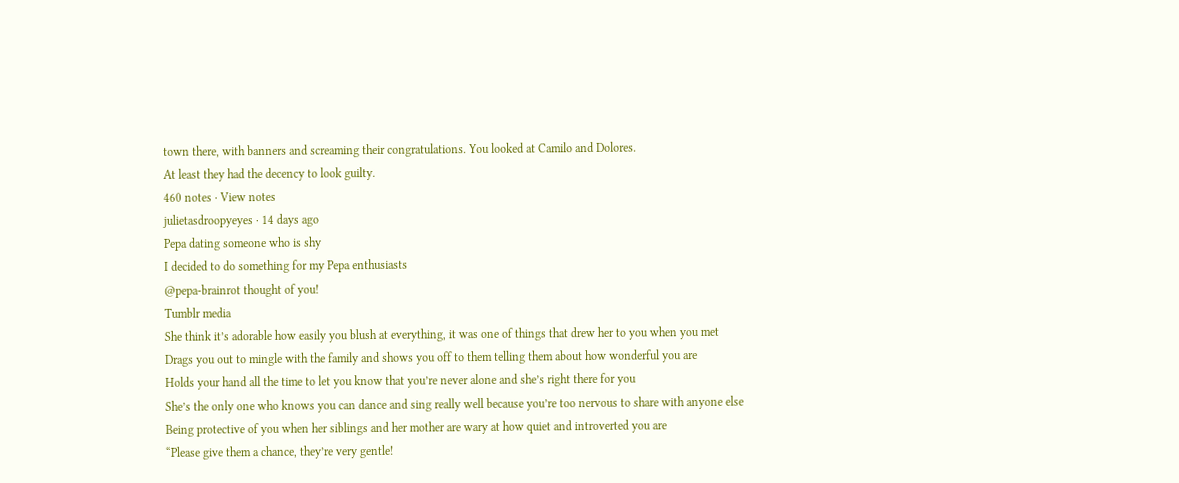town there, with banners and screaming their congratulations. You looked at Camilo and Dolores.
At least they had the decency to look guilty.
460 notes · View notes
julietasdroopyeyes · 14 days ago
Pepa dating someone who is shy
I decided to do something for my Pepa enthusiasts
@pepa-brainrot thought of you!
Tumblr media
She think it’s adorable how easily you blush at everything, it was one of things that drew her to you when you met
Drags you out to mingle with the family and shows you off to them telling them about how wonderful you are
Holds your hand all the time to let you know that you’re never alone and she’s right there for you
She’s the only one who knows you can dance and sing really well because you’re too nervous to share with anyone else
Being protective of you when her siblings and her mother are wary at how quiet and introverted you are
“Please give them a chance, they’re very gentle!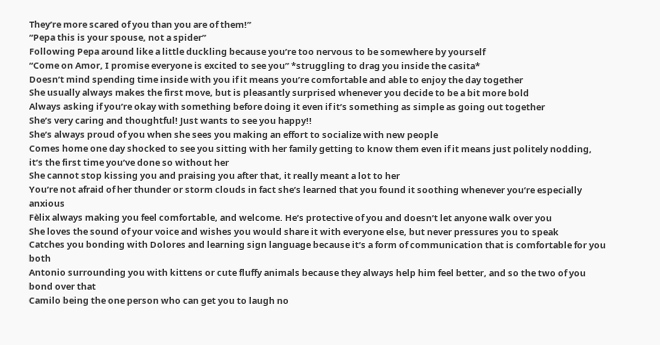They’re more scared of you than you are of them!”
“Pepa this is your spouse, not a spider”
Following Pepa around like a little duckling because you’re too nervous to be somewhere by yourself
“Come on Amor, I promise everyone is excited to see you” *struggling to drag you inside the casita*
Doesn’t mind spending time inside with you if it means you’re comfortable and able to enjoy the day together
She usually always makes the first move, but is pleasantly surprised whenever you decide to be a bit more bold
Always asking if you’re okay with something before doing it even if it’s something as simple as going out together
She’s very caring and thoughtful! Just wants to see you happy!!
She’s always proud of you when she sees you making an effort to socialize with new people
Comes home one day shocked to see you sitting with her family getting to know them even if it means just politely nodding, it’s the first time you’ve done so without her
She cannot stop kissing you and praising you after that, it really meant a lot to her
You’re not afraid of her thunder or storm clouds in fact she’s learned that you found it soothing whenever you’re especially anxious
Fèlix always making you feel comfortable, and welcome. He’s protective of you and doesn’t let anyone walk over you
She loves the sound of your voice and wishes you would share it with everyone else, but never pressures you to speak
Catches you bonding with Dolores and learning sign language because it’s a form of communication that is comfortable for you both
Antonio surrounding you with kittens or cute fluffy animals because they always help him feel better, and so the two of you bond over that
Camilo being the one person who can get you to laugh no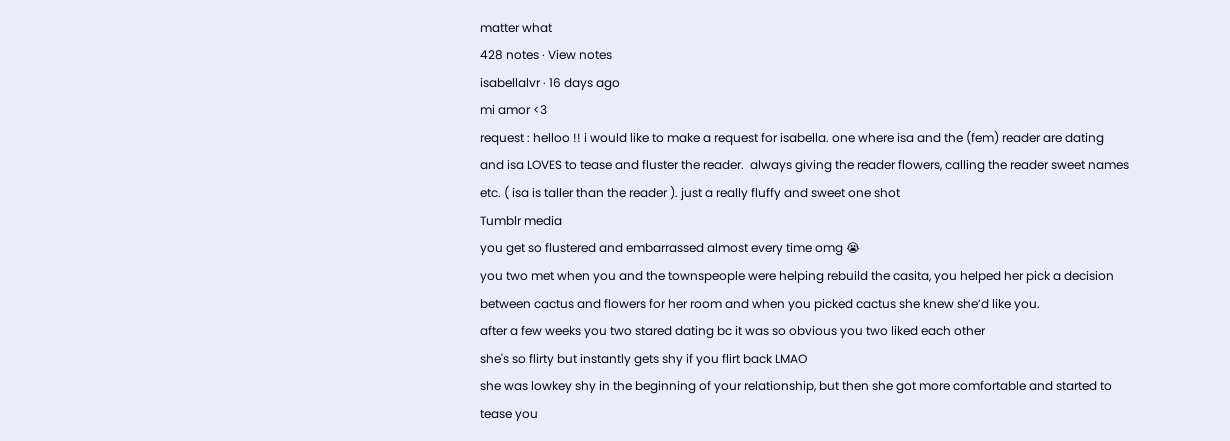matter what
428 notes · View notes
isabellalvr · 16 days ago
mi amor <3
request : helloo !! i would like to make a request for isabella. one where isa and the (fem) reader are dating and isa LOVES to tease and fluster the reader.  always giving the reader flowers, calling the reader sweet names etc. ( isa is taller than the reader ). just a really fluffy and sweet one shot
Tumblr media
you get so flustered and embarrassed almost every time omg 😭
you two met when you and the townspeople were helping rebuild the casita, you helped her pick a decision between cactus and flowers for her room and when you picked cactus she knew she’d like you.
after a few weeks you two stared dating bc it was so obvious you two liked each other
she's so flirty but instantly gets shy if you flirt back LMAO
she was lowkey shy in the beginning of your relationship, but then she got more comfortable and started to tease you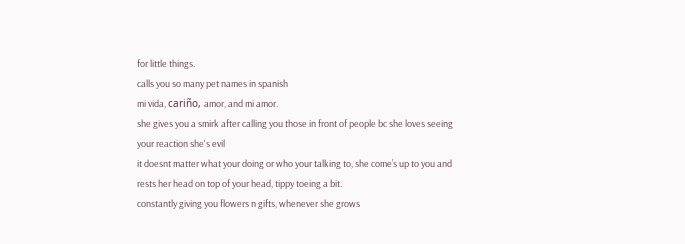for little things.
calls you so many pet names in spanish
mi vida, cariño, amor, and mi amor.
she gives you a smirk after calling you those in front of people bc she loves seeing your reaction she's evil
it doesnt matter what your doing or who your talking to, she come’s up to you and rests her head on top of your head, tippy toeing a bit.
constantly giving you flowers n gifts, whenever she grows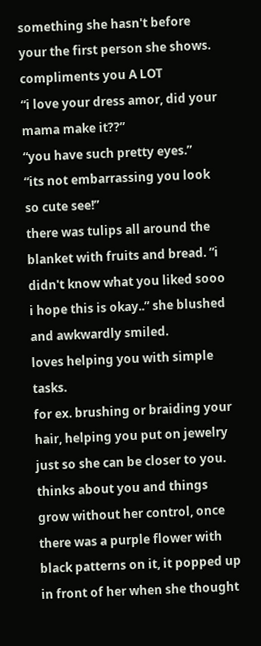something she hasn't before your the first person she shows.
compliments you A LOT
“i love your dress amor, did your mama make it??”
“you have such pretty eyes.”
“its not embarrassing you look so cute see!”
there was tulips all around the blanket with fruits and bread. “i didn't know what you liked sooo i hope this is okay..” she blushed and awkwardly smiled.
loves helping you with simple tasks.
for ex. brushing or braiding your hair, helping you put on jewelry just so she can be closer to you.
thinks about you and things grow without her control, once there was a purple flower with black patterns on it, it popped up in front of her when she thought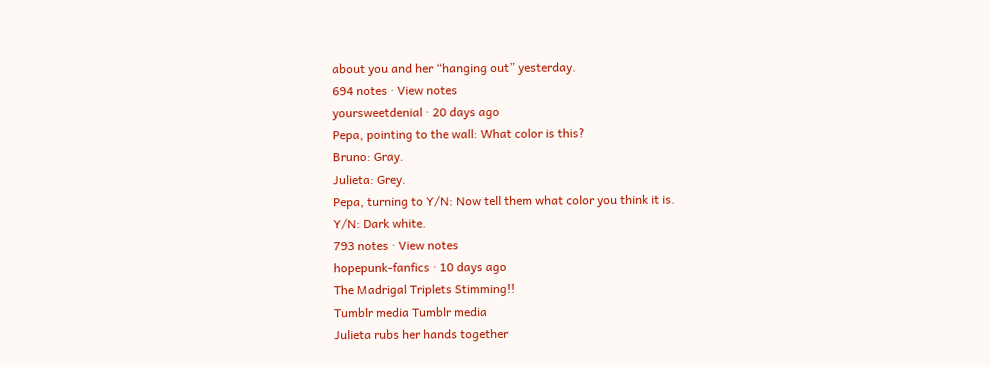about you and her “hanging out” yesterday.
694 notes · View notes
yoursweetdenial · 20 days ago
Pepa, pointing to the wall: What color is this?
Bruno: Gray.
Julieta: Grey.
Pepa, turning to Y/N: Now tell them what color you think it is.
Y/N: Dark white.
793 notes · View notes
hopepunk-fanfics · 10 days ago
The Madrigal Triplets Stimming!!
Tumblr media Tumblr media
Julieta rubs her hands together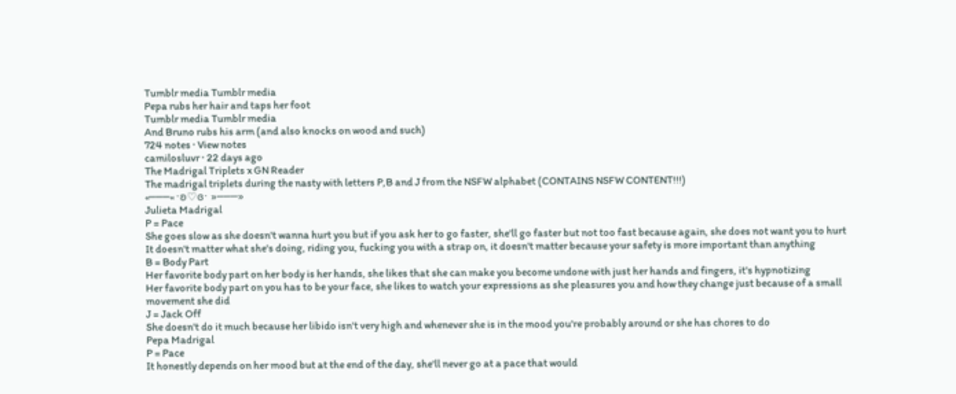Tumblr media Tumblr media
Pepa rubs her hair and taps her foot
Tumblr media Tumblr media
And Bruno rubs his arm (and also knocks on wood and such)
724 notes · View notes
camilosluvr · 22 days ago
The Madrigal Triplets x GN Reader
The madrigal triplets during the nasty with letters P,B and J from the NSFW alphabet (CONTAINS NSFW CONTENT!!!)
«───« ⋅ʚ♡ɞ⋅ »───»
Julieta Madrigal
P = Pace
She goes slow as she doesn't wanna hurt you but if you ask her to go faster, she'll go faster but not too fast because again, she does not want you to hurt
It doesn't matter what she's doing, riding you, fucking you with a strap on, it doesn't matter because your safety is more important than anything
B = Body Part
Her favorite body part on her body is her hands, she likes that she can make you become undone with just her hands and fingers, it's hypnotizing
Her favorite body part on you has to be your face, she likes to watch your expressions as she pleasures you and how they change just because of a small movement she did
J = Jack Off
She doesn't do it much because her libido isn't very high and whenever she is in the mood you're probably around or she has chores to do
Pepa Madrigal
P = Pace
It honestly depends on her mood but at the end of the day, she'll never go at a pace that would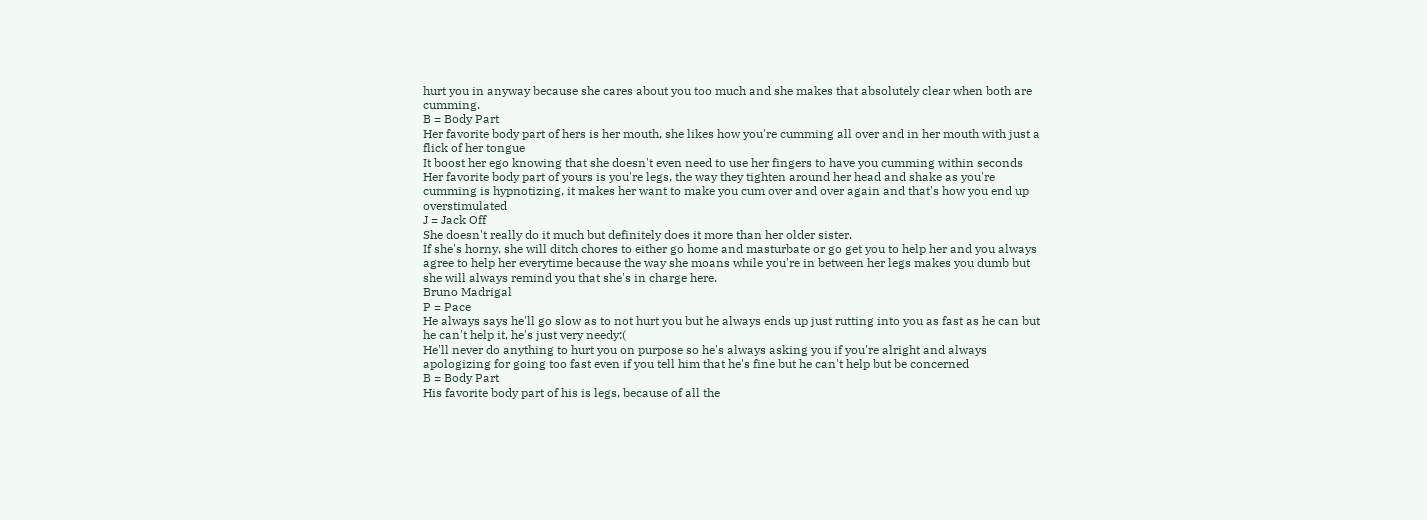hurt you in anyway because she cares about you too much and she makes that absolutely clear when both are cumming.
B = Body Part
Her favorite body part of hers is her mouth, she likes how you're cumming all over and in her mouth with just a flick of her tongue
It boost her ego knowing that she doesn't even need to use her fingers to have you cumming within seconds
Her favorite body part of yours is you're legs, the way they tighten around her head and shake as you're cumming is hypnotizing, it makes her want to make you cum over and over again and that's how you end up overstimulated
J = Jack Off
She doesn't really do it much but definitely does it more than her older sister.
If she's horny, she will ditch chores to either go home and masturbate or go get you to help her and you always agree to help her everytime because the way she moans while you're in between her legs makes you dumb but she will always remind you that she's in charge here.
Bruno Madrigal
P = Pace
He always says he'll go slow as to not hurt you but he always ends up just rutting into you as fast as he can but he can't help it, he's just very needy:(
He'll never do anything to hurt you on purpose so he's always asking you if you're alright and always apologizing for going too fast even if you tell him that he's fine but he can't help but be concerned
B = Body Part
His favorite body part of his is legs, because of all the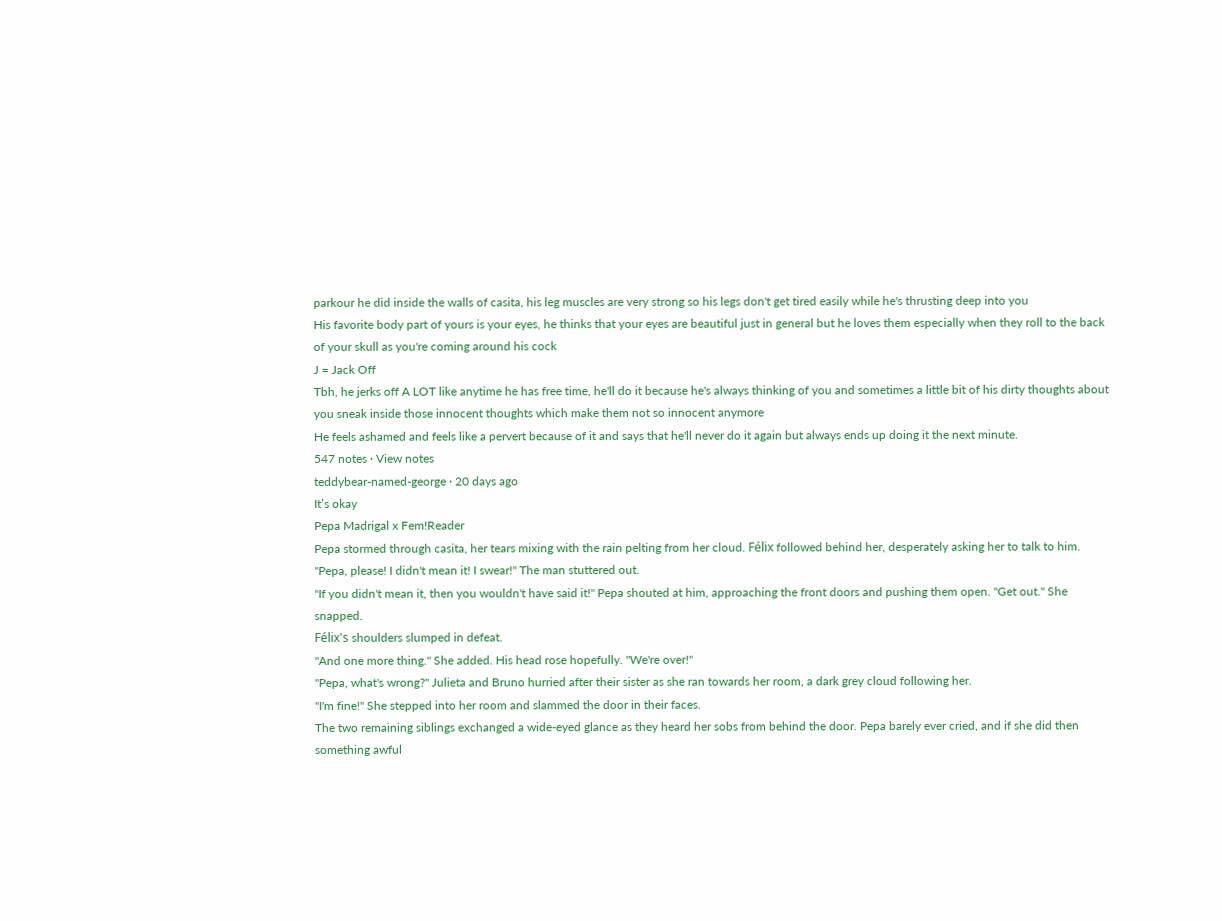parkour he did inside the walls of casita, his leg muscles are very strong so his legs don't get tired easily while he's thrusting deep into you
His favorite body part of yours is your eyes, he thinks that your eyes are beautiful just in general but he loves them especially when they roll to the back of your skull as you're coming around his cock
J = Jack Off
Tbh, he jerks off A LOT like anytime he has free time, he'll do it because he's always thinking of you and sometimes a little bit of his dirty thoughts about you sneak inside those innocent thoughts which make them not so innocent anymore
He feels ashamed and feels like a pervert because of it and says that he'll never do it again but always ends up doing it the next minute.
547 notes · View notes
teddybear-named-george · 20 days ago
It’s okay
Pepa Madrigal x Fem!Reader
Pepa stormed through casita, her tears mixing with the rain pelting from her cloud. Félix followed behind her, desperately asking her to talk to him.
"Pepa, please! I didn't mean it! I swear!" The man stuttered out.
"If you didn't mean it, then you wouldn't have said it!" Pepa shouted at him, approaching the front doors and pushing them open. "Get out." She snapped.
Félix's shoulders slumped in defeat.
"And one more thing." She added. His head rose hopefully. "We're over!"
"Pepa, what's wrong?" Julieta and Bruno hurried after their sister as she ran towards her room, a dark grey cloud following her.
"I'm fine!" She stepped into her room and slammed the door in their faces.
The two remaining siblings exchanged a wide-eyed glance as they heard her sobs from behind the door. Pepa barely ever cried, and if she did then something awful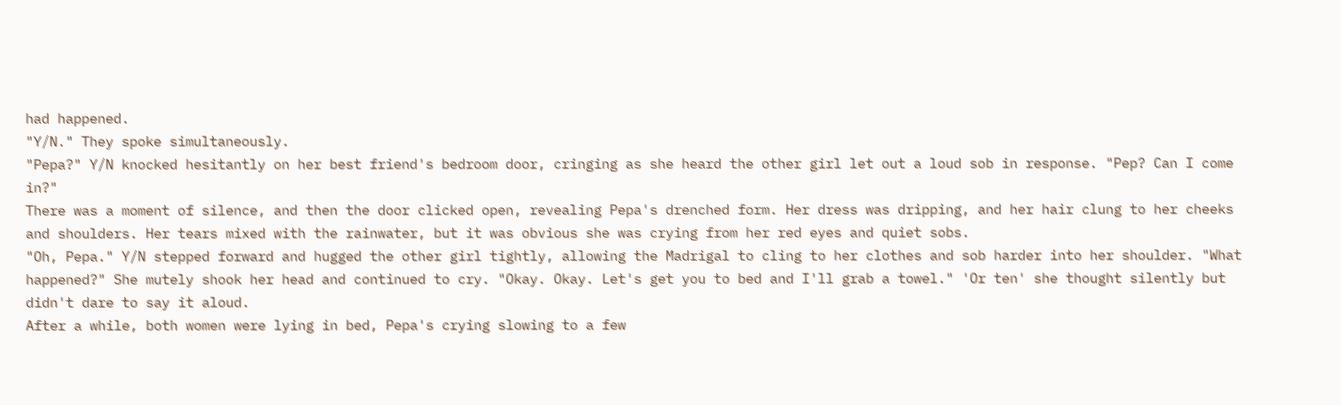had happened.
"Y/N." They spoke simultaneously.
"Pepa?" Y/N knocked hesitantly on her best friend's bedroom door, cringing as she heard the other girl let out a loud sob in response. "Pep? Can I come in?"
There was a moment of silence, and then the door clicked open, revealing Pepa's drenched form. Her dress was dripping, and her hair clung to her cheeks and shoulders. Her tears mixed with the rainwater, but it was obvious she was crying from her red eyes and quiet sobs.
"Oh, Pepa." Y/N stepped forward and hugged the other girl tightly, allowing the Madrigal to cling to her clothes and sob harder into her shoulder. "What happened?" She mutely shook her head and continued to cry. "Okay. Okay. Let's get you to bed and I'll grab a towel." 'Or ten' she thought silently but didn't dare to say it aloud.
After a while, both women were lying in bed, Pepa's crying slowing to a few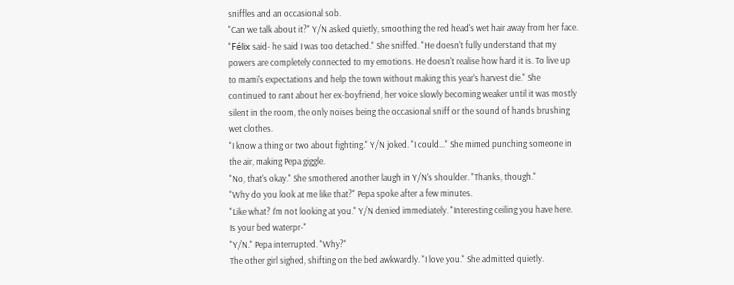sniffles and an occasional sob.
"Can we talk about it?" Y/N asked quietly, smoothing the red head's wet hair away from her face.
"Félix said- he said I was too detached." She sniffed. "He doesn't fully understand that my powers are completely connected to my emotions. He doesn't realise how hard it is. To live up to mami's expectations and help the town without making this year's harvest die." She continued to rant about her ex-boyfriend, her voice slowly becoming weaker until it was mostly silent in the room, the only noises being the occasional sniff or the sound of hands brushing wet clothes.
"I know a thing or two about fighting." Y/N joked. "I could..." She mimed punching someone in the air, making Pepa giggle.
"No, that's okay." She smothered another laugh in Y/N's shoulder. "Thanks, though."
"Why do you look at me like that?" Pepa spoke after a few minutes.
"Like what? I'm not looking at you." Y/N denied immediately. "Interesting ceiling you have here. Is your bed waterpr-"
"Y/N." Pepa interrupted. "Why?"
The other girl sighed, shifting on the bed awkwardly. "I love you." She admitted quietly.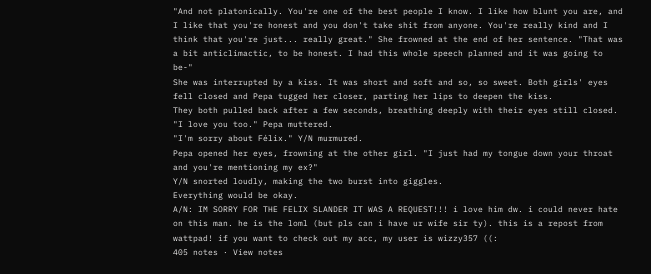"And not platonically. You're one of the best people I know. I like how blunt you are, and I like that you're honest and you don't take shit from anyone. You're really kind and I think that you're just... really great." She frowned at the end of her sentence. "That was a bit anticlimactic, to be honest. I had this whole speech planned and it was going to be-"
She was interrupted by a kiss. It was short and soft and so, so sweet. Both girls' eyes fell closed and Pepa tugged her closer, parting her lips to deepen the kiss.
They both pulled back after a few seconds, breathing deeply with their eyes still closed.
"I love you too." Pepa muttered.
"I'm sorry about Félix." Y/N murmured.
Pepa opened her eyes, frowning at the other girl. "I just had my tongue down your throat and you're mentioning my ex?"
Y/N snorted loudly, making the two burst into giggles.
Everything would be okay.
A/N: IM SORRY FOR THE FELIX SLANDER IT WAS A REQUEST!!! i love him dw. i could never hate on this man. he is the loml (but pls can i have ur wife sir ty). this is a repost from wattpad! if you want to check out my acc, my user is wizzy357 ((:
405 notes · View notes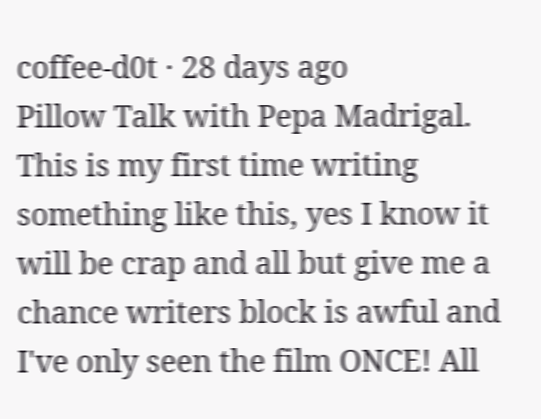coffee-d0t · 28 days ago
Pillow Talk with Pepa Madrigal.
This is my first time writing something like this, yes I know it will be crap and all but give me a chance writers block is awful and I've only seen the film ONCE! All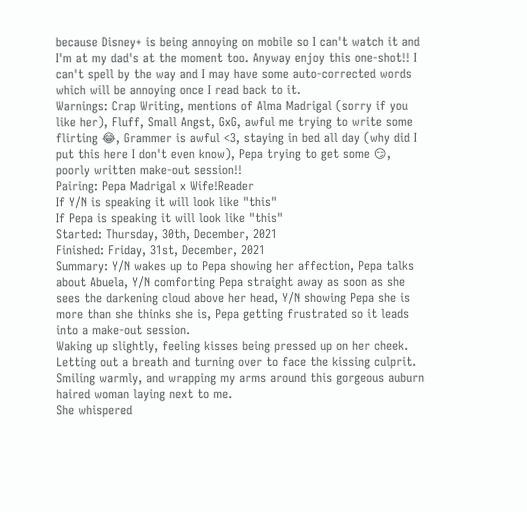because Disney+ is being annoying on mobile so I can't watch it and I'm at my dad's at the moment too. Anyway enjoy this one-shot!! I can't spell by the way and I may have some auto-corrected words which will be annoying once I read back to it.
Warnings: Crap Writing, mentions of Alma Madrigal (sorry if you like her), Fluff, Small Angst, GxG, awful me trying to write some flirting 😂, Grammer is awful <3, staying in bed all day (why did I put this here I don't even know), Pepa trying to get some 😏, poorly written make-out session!!
Pairing: Pepa Madrigal x Wife!Reader
If Y/N is speaking it will look like "this"
If Pepa is speaking it will look like "this"
Started: Thursday, 30th, December, 2021
Finished: Friday, 31st, December, 2021
Summary: Y/N wakes up to Pepa showing her affection, Pepa talks about Abuela, Y/N comforting Pepa straight away as soon as she sees the darkening cloud above her head, Y/N showing Pepa she is more than she thinks she is, Pepa getting frustrated so it leads into a make-out session.
Waking up slightly, feeling kisses being pressed up on her cheek. Letting out a breath and turning over to face the kissing culprit. Smiling warmly, and wrapping my arms around this gorgeous auburn haired woman laying next to me.
She whispered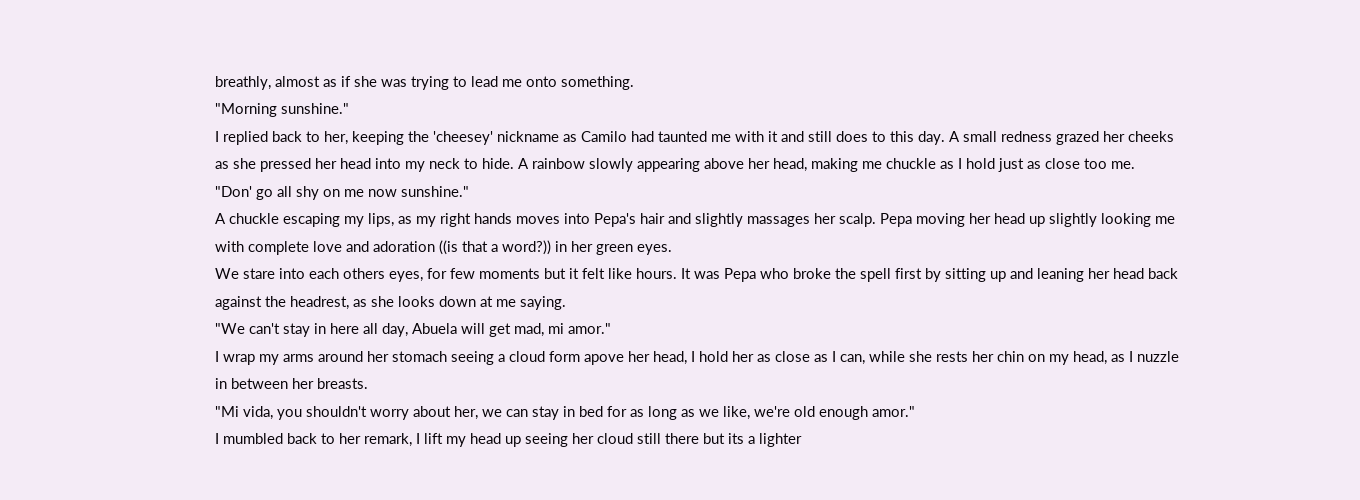breathly, almost as if she was trying to lead me onto something.
"Morning sunshine."
I replied back to her, keeping the 'cheesey' nickname as Camilo had taunted me with it and still does to this day. A small redness grazed her cheeks as she pressed her head into my neck to hide. A rainbow slowly appearing above her head, making me chuckle as I hold just as close too me.
"Don' go all shy on me now sunshine."
A chuckle escaping my lips, as my right hands moves into Pepa's hair and slightly massages her scalp. Pepa moving her head up slightly looking me with complete love and adoration ((is that a word?)) in her green eyes.
We stare into each others eyes, for few moments but it felt like hours. It was Pepa who broke the spell first by sitting up and leaning her head back against the headrest, as she looks down at me saying.
"We can't stay in here all day, Abuela will get mad, mi amor."
I wrap my arms around her stomach seeing a cloud form apove her head, I hold her as close as I can, while she rests her chin on my head, as I nuzzle in between her breasts.
"Mi vida, you shouldn't worry about her, we can stay in bed for as long as we like, we're old enough amor."
I mumbled back to her remark, I lift my head up seeing her cloud still there but its a lighter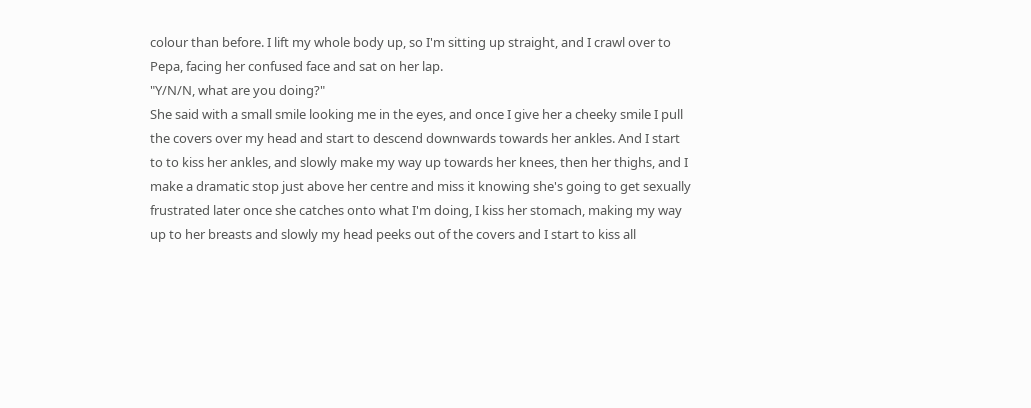colour than before. I lift my whole body up, so I'm sitting up straight, and I crawl over to Pepa, facing her confused face and sat on her lap.
"Y/N/N, what are you doing?"
She said with a small smile looking me in the eyes, and once I give her a cheeky smile I pull the covers over my head and start to descend downwards towards her ankles. And I start to to kiss her ankles, and slowly make my way up towards her knees, then her thighs, and I make a dramatic stop just above her centre and miss it knowing she's going to get sexually frustrated later once she catches onto what I'm doing, I kiss her stomach, making my way up to her breasts and slowly my head peeks out of the covers and I start to kiss all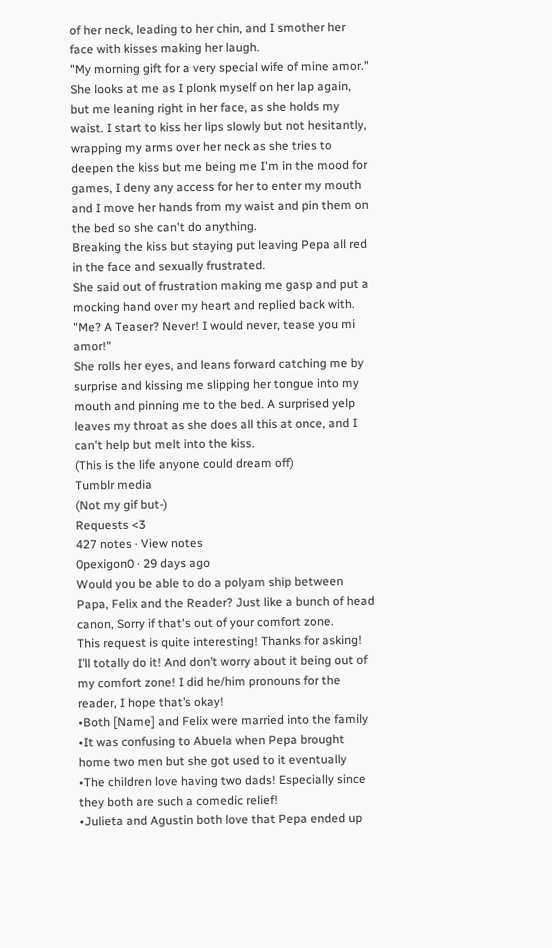of her neck, leading to her chin, and I smother her face with kisses making her laugh.
"My morning gift for a very special wife of mine amor."
She looks at me as I plonk myself on her lap again, but me leaning right in her face, as she holds my waist. I start to kiss her lips slowly but not hesitantly, wrapping my arms over her neck as she tries to deepen the kiss but me being me I'm in the mood for games, I deny any access for her to enter my mouth and I move her hands from my waist and pin them on the bed so she can't do anything.
Breaking the kiss but staying put leaving Pepa all red in the face and sexually frustrated.
She said out of frustration making me gasp and put a mocking hand over my heart and replied back with.
"Me? A Teaser? Never! I would never, tease you mi amor!"
She rolls her eyes, and leans forward catching me by surprise and kissing me slipping her tongue into my mouth and pinning me to the bed. A surprised yelp leaves my throat as she does all this at once, and I can't help but melt into the kiss.
(This is the life anyone could dream off)
Tumblr media
(Not my gif but-)
Requests <3
427 notes · View notes
0pexigon0 · 29 days ago
Would you be able to do a polyam ship between Papa, Felix and the Reader? Just like a bunch of head canon, Sorry if that's out of your comfort zone.
This request is quite interesting! Thanks for asking! I’ll totally do it! And don’t worry about it being out of my comfort zone! I did he/him pronouns for the reader, I hope that’s okay!
•Both [Name] and Felix were married into the family
•It was confusing to Abuela when Pepa brought home two men but she got used to it eventually
•The children love having two dads! Especially since they both are such a comedic relief!
•Julieta and Agustin both love that Pepa ended up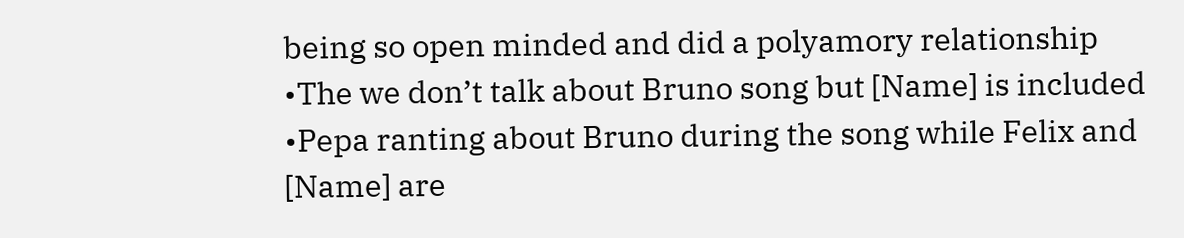being so open minded and did a polyamory relationship
•The we don’t talk about Bruno song but [Name] is included
•Pepa ranting about Bruno during the song while Felix and [Name] are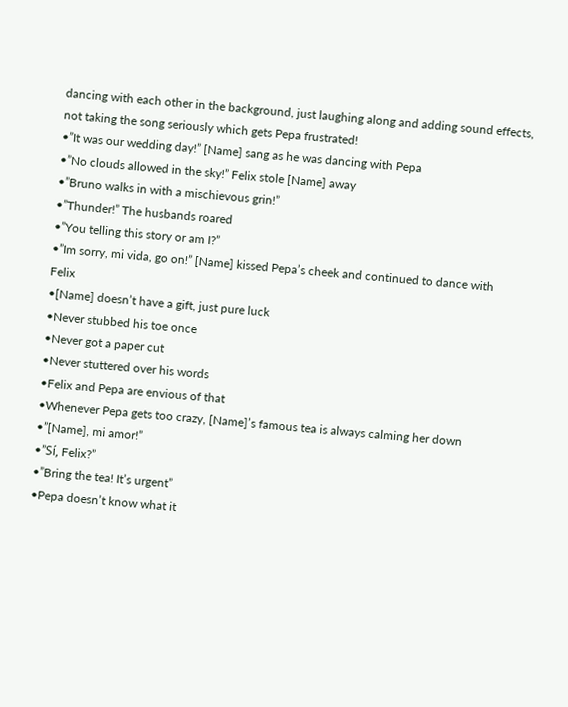dancing with each other in the background, just laughing along and adding sound effects, not taking the song seriously which gets Pepa frustrated!
•”It was our wedding day!” [Name] sang as he was dancing with Pepa
•”No clouds allowed in the sky!” Felix stole [Name] away
•”Bruno walks in with a mischievous grin!”
•”Thunder!” The husbands roared
•”You telling this story or am I?”
•”Im sorry, mi vida, go on!” [Name] kissed Pepa’s cheek and continued to dance with Felix
•[Name] doesn’t have a gift, just pure luck
•Never stubbed his toe once
•Never got a paper cut
•Never stuttered over his words
•Felix and Pepa are envious of that
•Whenever Pepa gets too crazy, [Name]’s famous tea is always calming her down
•”[Name], mi amor!”
•”Sí, Felix?”
•”Bring the tea! It’s urgent”
•Pepa doesn’t know what it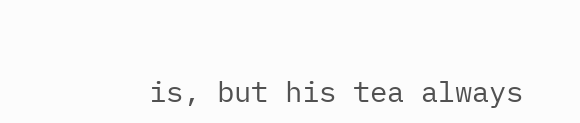is, but his tea always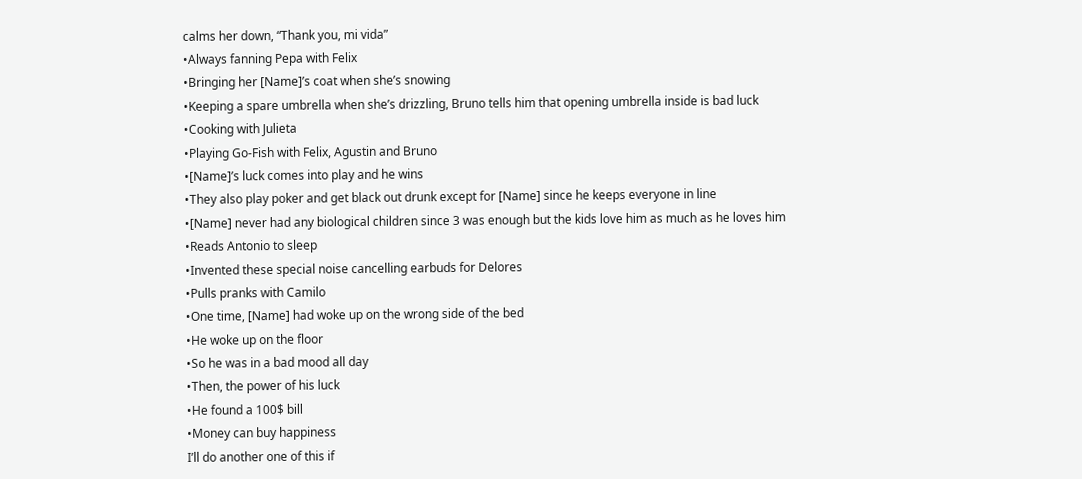calms her down, “Thank you, mi vida”
•Always fanning Pepa with Felix
•Bringing her [Name]’s coat when she’s snowing
•Keeping a spare umbrella when she’s drizzling, Bruno tells him that opening umbrella inside is bad luck
•Cooking with Julieta
•Playing Go-Fish with Felix, Agustin and Bruno
•[Name]’s luck comes into play and he wins
•They also play poker and get black out drunk except for [Name] since he keeps everyone in line
•[Name] never had any biological children since 3 was enough but the kids love him as much as he loves him
•Reads Antonio to sleep
•Invented these special noise cancelling earbuds for Delores
•Pulls pranks with Camilo
•One time, [Name] had woke up on the wrong side of the bed
•He woke up on the floor
•So he was in a bad mood all day
•Then, the power of his luck
•He found a 100$ bill
•Money can buy happiness
I’ll do another one of this if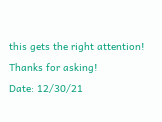this gets the right attention! Thanks for asking!
Date: 12/30/21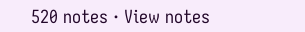520 notes · View notes